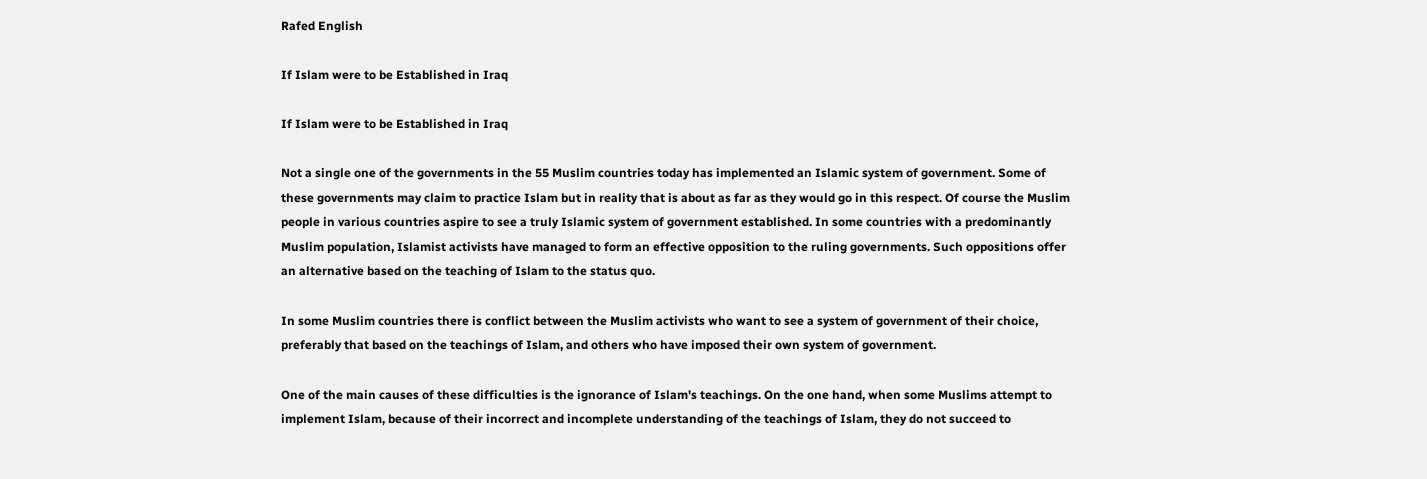Rafed English

If Islam were to be Established in Iraq

If Islam were to be Established in Iraq

Not a single one of the governments in the 55 Muslim countries today has implemented an Islamic system of government. Some of these governments may claim to practice Islam but in reality that is about as far as they would go in this respect. Of course the Muslim people in various countries aspire to see a truly Islamic system of government established. In some countries with a predominantly Muslim population, Islamist activists have managed to form an effective opposition to the ruling governments. Such oppositions offer an alternative based on the teaching of Islam to the status quo.

In some Muslim countries there is conflict between the Muslim activists who want to see a system of government of their choice, preferably that based on the teachings of Islam, and others who have imposed their own system of government.

One of the main causes of these difficulties is the ignorance of Islam's teachings. On the one hand, when some Muslims attempt to implement Islam, because of their incorrect and incomplete understanding of the teachings of Islam, they do not succeed to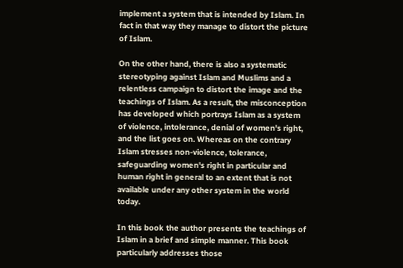implement a system that is intended by Islam. In fact in that way they manage to distort the picture of Islam.

On the other hand, there is also a systematic stereotyping against Islam and Muslims and a relentless campaign to distort the image and the teachings of Islam. As a result, the misconception has developed which portrays Islam as a system of violence, intolerance, denial of women's right, and the list goes on. Whereas on the contrary Islam stresses non-violence, tolerance, safeguarding women's right in particular and human right in general to an extent that is not available under any other system in the world today.

In this book the author presents the teachings of Islam in a brief and simple manner. This book particularly addresses those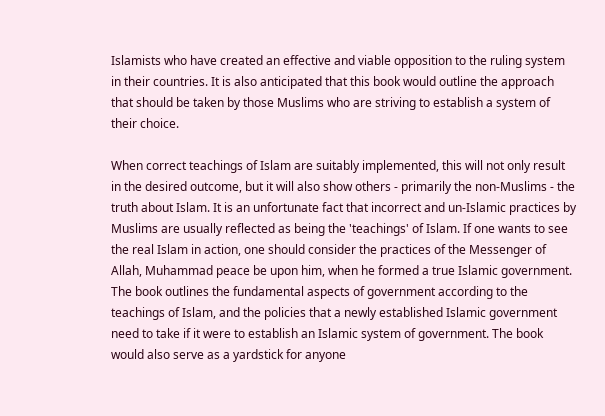Islamists who have created an effective and viable opposition to the ruling system in their countries. It is also anticipated that this book would outline the approach that should be taken by those Muslims who are striving to establish a system of their choice.

When correct teachings of Islam are suitably implemented, this will not only result in the desired outcome, but it will also show others - primarily the non-Muslims - the truth about Islam. It is an unfortunate fact that incorrect and un-Islamic practices by Muslims are usually reflected as being the 'teachings' of Islam. If one wants to see the real Islam in action, one should consider the practices of the Messenger of Allah, Muhammad peace be upon him, when he formed a true Islamic government. The book outlines the fundamental aspects of government according to the teachings of Islam, and the policies that a newly established Islamic government need to take if it were to establish an Islamic system of government. The book would also serve as a yardstick for anyone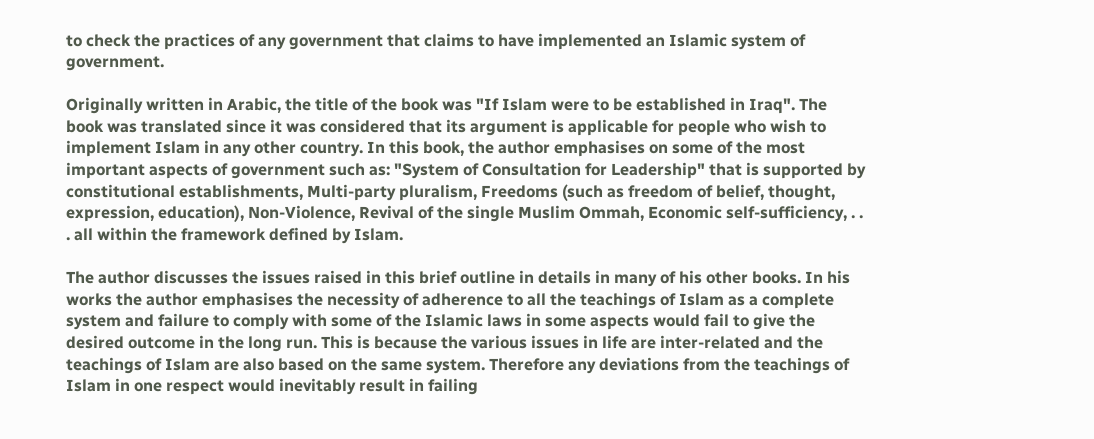to check the practices of any government that claims to have implemented an Islamic system of government.

Originally written in Arabic, the title of the book was "If Islam were to be established in Iraq". The book was translated since it was considered that its argument is applicable for people who wish to implement Islam in any other country. In this book, the author emphasises on some of the most important aspects of government such as: "System of Consultation for Leadership" that is supported by constitutional establishments, Multi-party pluralism, Freedoms (such as freedom of belief, thought, expression, education), Non-Violence, Revival of the single Muslim Ommah, Economic self-sufficiency, . . . all within the framework defined by Islam.

The author discusses the issues raised in this brief outline in details in many of his other books. In his works the author emphasises the necessity of adherence to all the teachings of Islam as a complete system and failure to comply with some of the Islamic laws in some aspects would fail to give the desired outcome in the long run. This is because the various issues in life are inter-related and the teachings of Islam are also based on the same system. Therefore any deviations from the teachings of Islam in one respect would inevitably result in failing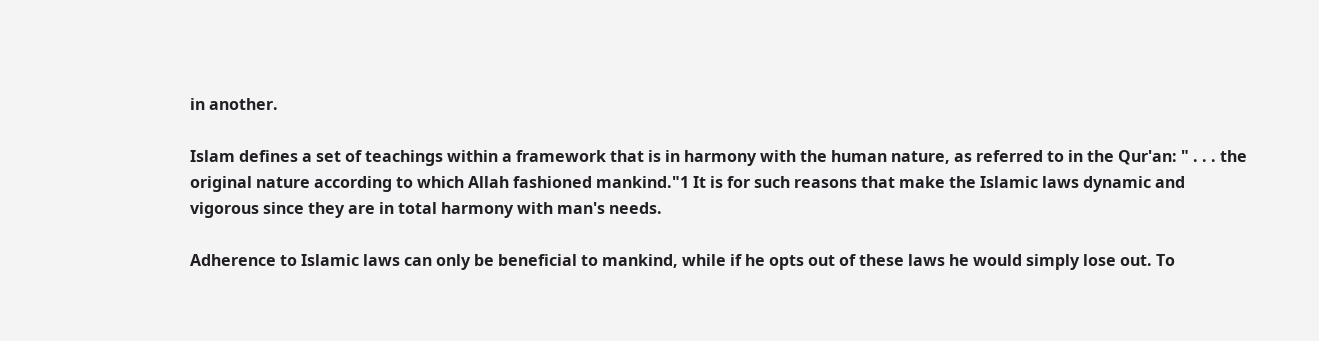in another.

Islam defines a set of teachings within a framework that is in harmony with the human nature, as referred to in the Qur'an: " . . . the original nature according to which Allah fashioned mankind."1 It is for such reasons that make the Islamic laws dynamic and vigorous since they are in total harmony with man's needs.

Adherence to Islamic laws can only be beneficial to mankind, while if he opts out of these laws he would simply lose out. To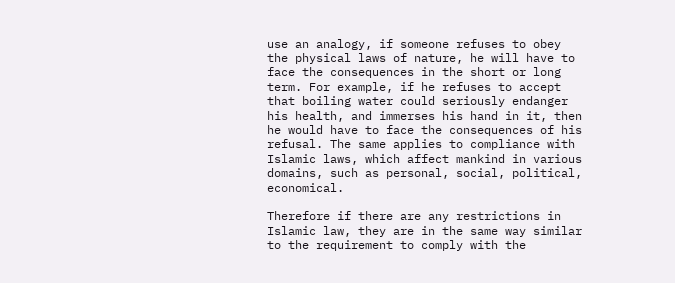use an analogy, if someone refuses to obey the physical laws of nature, he will have to face the consequences in the short or long term. For example, if he refuses to accept that boiling water could seriously endanger his health, and immerses his hand in it, then he would have to face the consequences of his refusal. The same applies to compliance with Islamic laws, which affect mankind in various domains, such as personal, social, political, economical.

Therefore if there are any restrictions in Islamic law, they are in the same way similar to the requirement to comply with the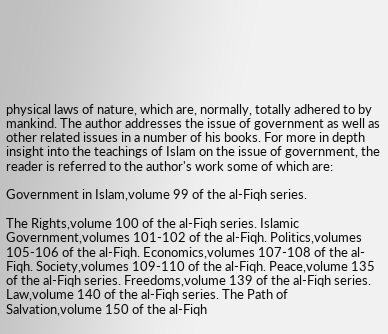physical laws of nature, which are, normally, totally adhered to by mankind. The author addresses the issue of government as well as other related issues in a number of his books. For more in depth insight into the teachings of Islam on the issue of government, the reader is referred to the author's work some of which are:

Government in Islam,volume 99 of the al-Fiqh series.

The Rights,volume 100 of the al-Fiqh series. Islamic Government,volumes 101-102 of the al-Fiqh. Politics,volumes 105-106 of the al-Fiqh. Economics,volumes 107-108 of the al-Fiqh. Society,volumes 109-110 of the al-Fiqh. Peace,volume 135 of the al-Fiqh series. Freedoms,volume 139 of the al-Fiqh series. Law,volume 140 of the al-Fiqh series. The Path of Salvation,volume 150 of the al-Fiqh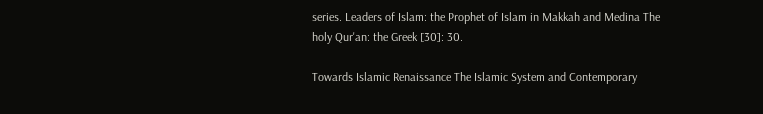series. Leaders of Islam: the Prophet of Islam in Makkah and Medina The holy Qur'an: the Greek [30]: 30.

Towards Islamic Renaissance The Islamic System and Contemporary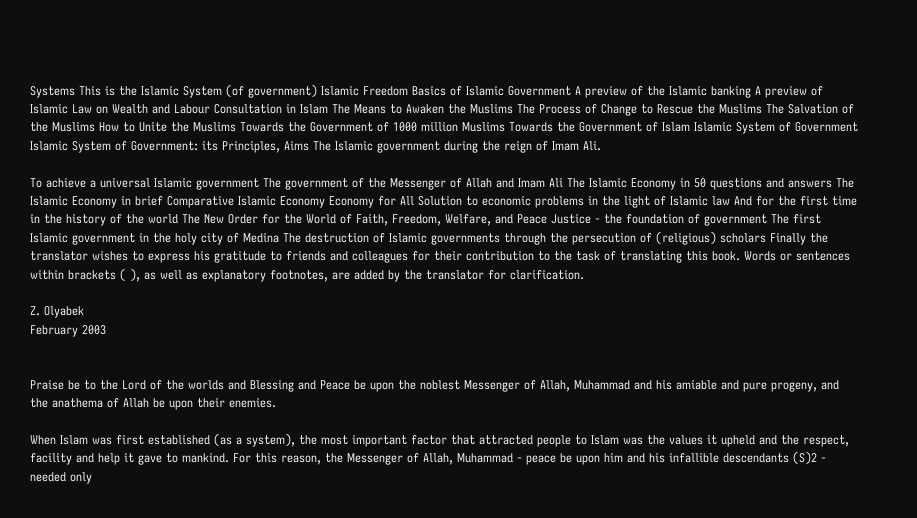Systems This is the Islamic System (of government) Islamic Freedom Basics of Islamic Government A preview of the Islamic banking A preview of Islamic Law on Wealth and Labour Consultation in Islam The Means to Awaken the Muslims The Process of Change to Rescue the Muslims The Salvation of the Muslims How to Unite the Muslims Towards the Government of 1000 million Muslims Towards the Government of Islam Islamic System of Government Islamic System of Government: its Principles, Aims The Islamic government during the reign of Imam Ali.

To achieve a universal Islamic government The government of the Messenger of Allah and Imam Ali The Islamic Economy in 50 questions and answers The Islamic Economy in brief Comparative Islamic Economy Economy for All Solution to economic problems in the light of Islamic law And for the first time in the history of the world The New Order for the World of Faith, Freedom, Welfare, and Peace Justice - the foundation of government The first Islamic government in the holy city of Medina The destruction of Islamic governments through the persecution of (religious) scholars Finally the translator wishes to express his gratitude to friends and colleagues for their contribution to the task of translating this book. Words or sentences within brackets ( ), as well as explanatory footnotes, are added by the translator for clarification.

Z. Olyabek
February 2003


Praise be to the Lord of the worlds and Blessing and Peace be upon the noblest Messenger of Allah, Muhammad and his amiable and pure progeny, and the anathema of Allah be upon their enemies.

When Islam was first established (as a system), the most important factor that attracted people to Islam was the values it upheld and the respect, facility and help it gave to mankind. For this reason, the Messenger of Allah, Muhammad - peace be upon him and his infallible descendants (S)2 - needed only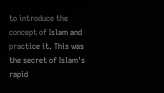to introduce the concept of Islam and practice it. This was the secret of Islam's rapid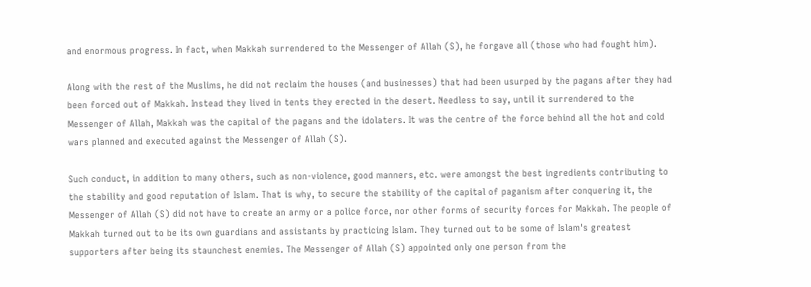and enormous progress. In fact, when Makkah surrendered to the Messenger of Allah (S), he forgave all (those who had fought him).

Along with the rest of the Muslims, he did not reclaim the houses (and businesses) that had been usurped by the pagans after they had been forced out of Makkah. Instead they lived in tents they erected in the desert. Needless to say, until it surrendered to the Messenger of Allah, Makkah was the capital of the pagans and the idolaters. It was the centre of the force behind all the hot and cold wars planned and executed against the Messenger of Allah (S).

Such conduct, in addition to many others, such as non-violence, good manners, etc. were amongst the best ingredients contributing to the stability and good reputation of Islam. That is why, to secure the stability of the capital of paganism after conquering it, the Messenger of Allah (S) did not have to create an army or a police force, nor other forms of security forces for Makkah. The people of Makkah turned out to be its own guardians and assistants by practicing Islam. They turned out to be some of Islam's greatest supporters after being its staunchest enemies. The Messenger of Allah (S) appointed only one person from the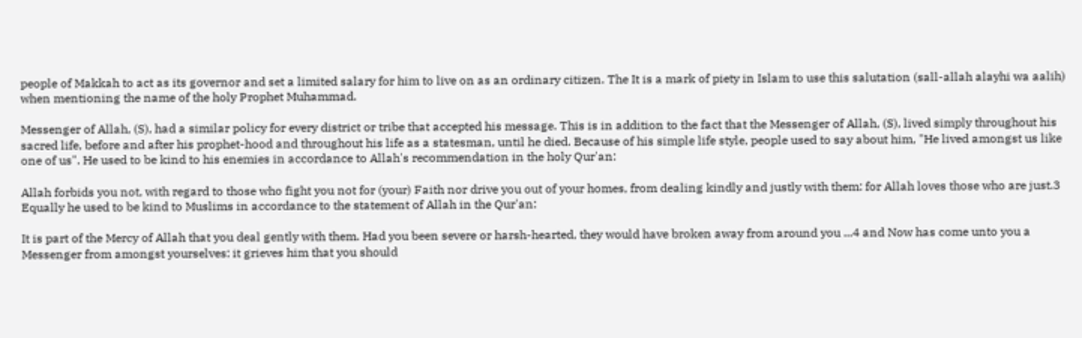people of Makkah to act as its governor and set a limited salary for him to live on as an ordinary citizen. The It is a mark of piety in Islam to use this salutation (sall-allah alayhi wa aalih) when mentioning the name of the holy Prophet Muhammad.

Messenger of Allah, (S), had a similar policy for every district or tribe that accepted his message. This is in addition to the fact that the Messenger of Allah, (S), lived simply throughout his sacred life, before and after his prophet-hood and throughout his life as a statesman, until he died. Because of his simple life style, people used to say about him, "He lived amongst us like one of us". He used to be kind to his enemies in accordance to Allah's recommendation in the holy Qur'an:

Allah forbids you not, with regard to those who fight you not for (your) Faith nor drive you out of your homes, from dealing kindly and justly with them: for Allah loves those who are just.3 Equally he used to be kind to Muslims in accordance to the statement of Allah in the Qur'an:

It is part of the Mercy of Allah that you deal gently with them. Had you been severe or harsh-hearted, they would have broken away from around you ...4 and Now has come unto you a Messenger from amongst yourselves: it grieves him that you should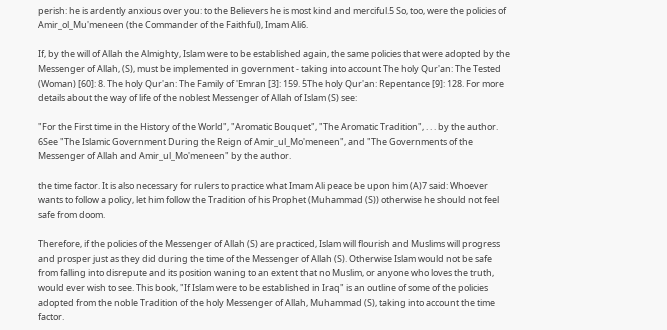perish: he is ardently anxious over you: to the Believers he is most kind and merciful.5 So, too, were the policies of Amir_ol_Mu'meneen (the Commander of the Faithful), Imam Ali6.

If, by the will of Allah the Almighty, Islam were to be established again, the same policies that were adopted by the Messenger of Allah, (S), must be implemented in government - taking into account The holy Qur'an: The Tested (Woman) [60]: 8. The holy Qur'an: The Family of 'Emran [3]: 159. 5The holy Qur'an: Repentance [9]: 128. For more details about the way of life of the noblest Messenger of Allah of Islam (S) see:

"For the First time in the History of the World", "Aromatic Bouquet", "The Aromatic Tradition", . . . by the author. 6See "The Islamic Government During the Reign of Amir_ul_Mo'meneen", and "The Governments of the Messenger of Allah and Amir_ul_Mo'meneen" by the author.

the time factor. It is also necessary for rulers to practice what Imam Ali peace be upon him (A)7 said: Whoever wants to follow a policy, let him follow the Tradition of his Prophet (Muhammad (S)) otherwise he should not feel safe from doom.

Therefore, if the policies of the Messenger of Allah (S) are practiced, Islam will flourish and Muslims will progress and prosper just as they did during the time of the Messenger of Allah (S). Otherwise Islam would not be safe from falling into disrepute and its position waning to an extent that no Muslim, or anyone who loves the truth, would ever wish to see. This book, "If Islam were to be established in Iraq" is an outline of some of the policies adopted from the noble Tradition of the holy Messenger of Allah, Muhammad (S), taking into account the time factor.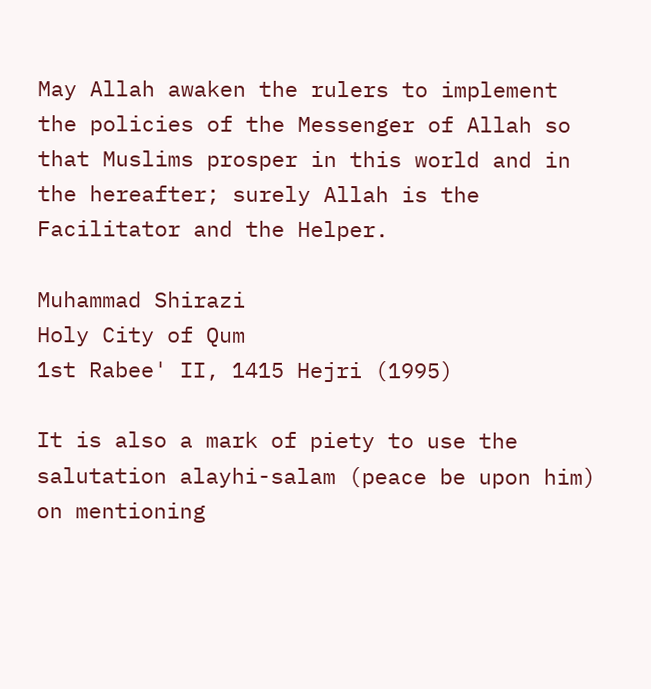May Allah awaken the rulers to implement the policies of the Messenger of Allah so that Muslims prosper in this world and in the hereafter; surely Allah is the Facilitator and the Helper.

Muhammad Shirazi
Holy City of Qum
1st Rabee' II, 1415 Hejri (1995)

It is also a mark of piety to use the salutation alayhi-salam (peace be upon him) on mentioning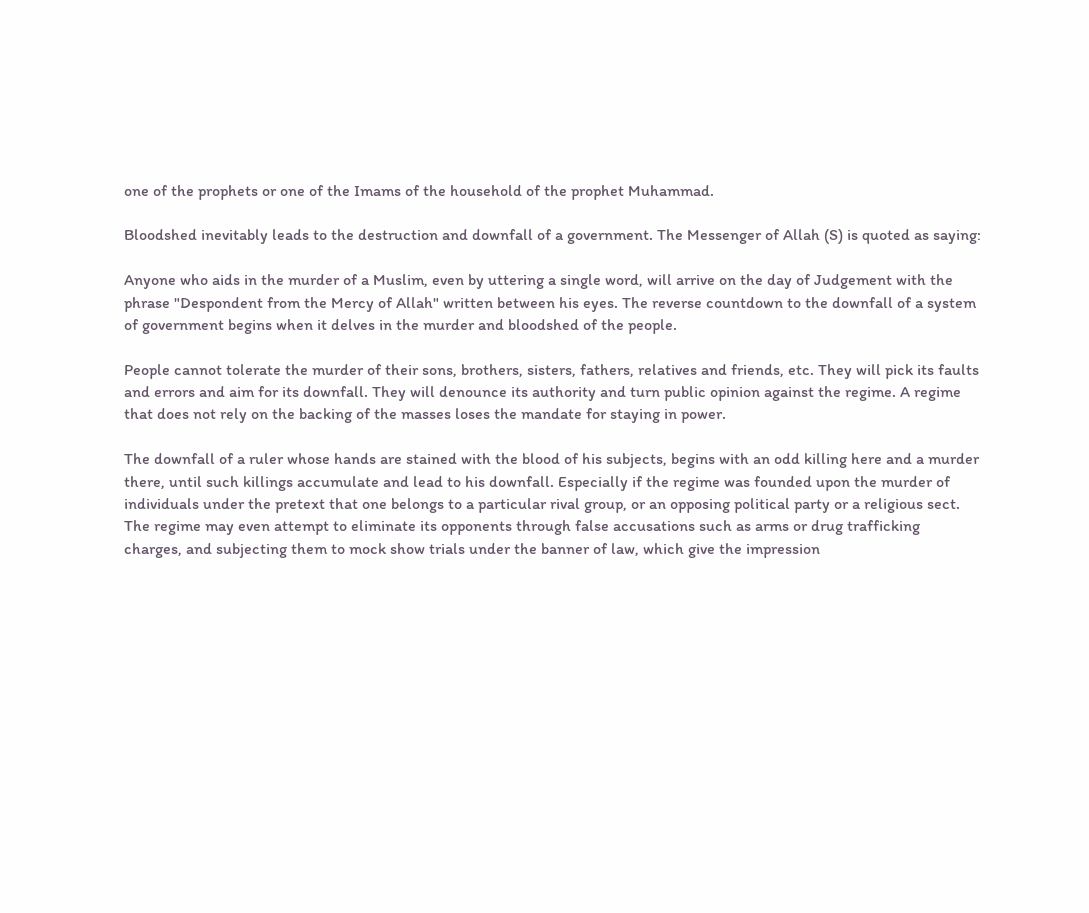one of the prophets or one of the Imams of the household of the prophet Muhammad.

Bloodshed inevitably leads to the destruction and downfall of a government. The Messenger of Allah (S) is quoted as saying:

Anyone who aids in the murder of a Muslim, even by uttering a single word, will arrive on the day of Judgement with the phrase "Despondent from the Mercy of Allah" written between his eyes. The reverse countdown to the downfall of a system of government begins when it delves in the murder and bloodshed of the people.

People cannot tolerate the murder of their sons, brothers, sisters, fathers, relatives and friends, etc. They will pick its faults and errors and aim for its downfall. They will denounce its authority and turn public opinion against the regime. A regime that does not rely on the backing of the masses loses the mandate for staying in power.

The downfall of a ruler whose hands are stained with the blood of his subjects, begins with an odd killing here and a murder there, until such killings accumulate and lead to his downfall. Especially if the regime was founded upon the murder of individuals under the pretext that one belongs to a particular rival group, or an opposing political party or a religious sect. The regime may even attempt to eliminate its opponents through false accusations such as arms or drug trafficking charges, and subjecting them to mock show trials under the banner of law, which give the impression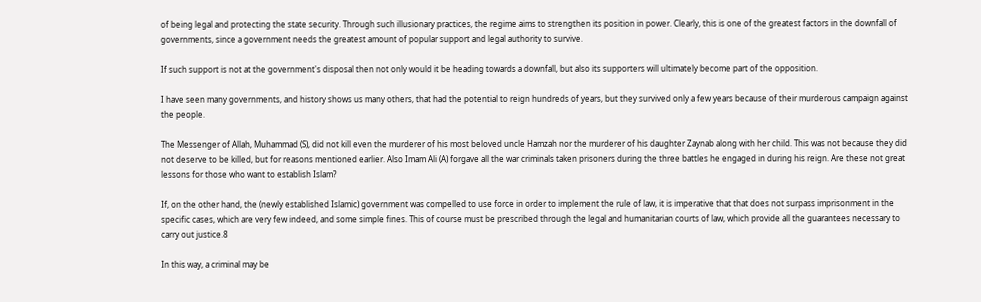of being legal and protecting the state security. Through such illusionary practices, the regime aims to strengthen its position in power. Clearly, this is one of the greatest factors in the downfall of governments, since a government needs the greatest amount of popular support and legal authority to survive.

If such support is not at the government's disposal then not only would it be heading towards a downfall, but also its supporters will ultimately become part of the opposition.

I have seen many governments, and history shows us many others, that had the potential to reign hundreds of years, but they survived only a few years because of their murderous campaign against the people.

The Messenger of Allah, Muhammad (S), did not kill even the murderer of his most beloved uncle Hamzah nor the murderer of his daughter Zaynab along with her child. This was not because they did not deserve to be killed, but for reasons mentioned earlier. Also Imam Ali (A) forgave all the war criminals taken prisoners during the three battles he engaged in during his reign. Are these not great lessons for those who want to establish Islam?

If, on the other hand, the (newly established Islamic) government was compelled to use force in order to implement the rule of law, it is imperative that that does not surpass imprisonment in the specific cases, which are very few indeed, and some simple fines. This of course must be prescribed through the legal and humanitarian courts of law, which provide all the guarantees necessary to carry out justice.8

In this way, a criminal may be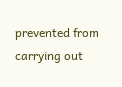prevented from carrying out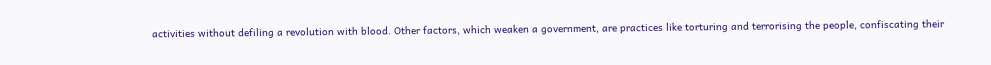activities without defiling a revolution with blood. Other factors, which weaken a government, are practices like torturing and terrorising the people, confiscating their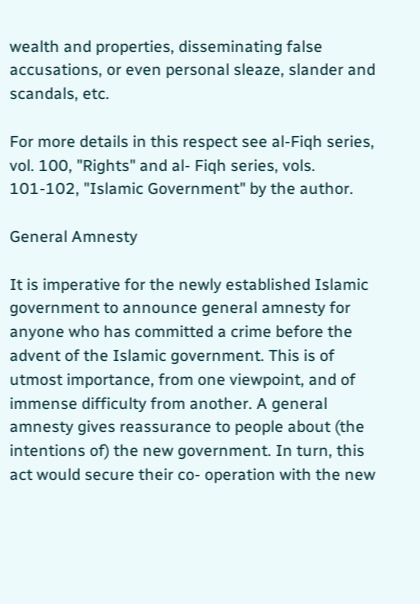wealth and properties, disseminating false accusations, or even personal sleaze, slander and scandals, etc.

For more details in this respect see al-Fiqh series, vol. 100, "Rights" and al- Fiqh series, vols. 101-102, "Islamic Government" by the author.

General Amnesty

It is imperative for the newly established Islamic government to announce general amnesty for anyone who has committed a crime before the advent of the Islamic government. This is of utmost importance, from one viewpoint, and of immense difficulty from another. A general amnesty gives reassurance to people about (the intentions of) the new government. In turn, this act would secure their co- operation with the new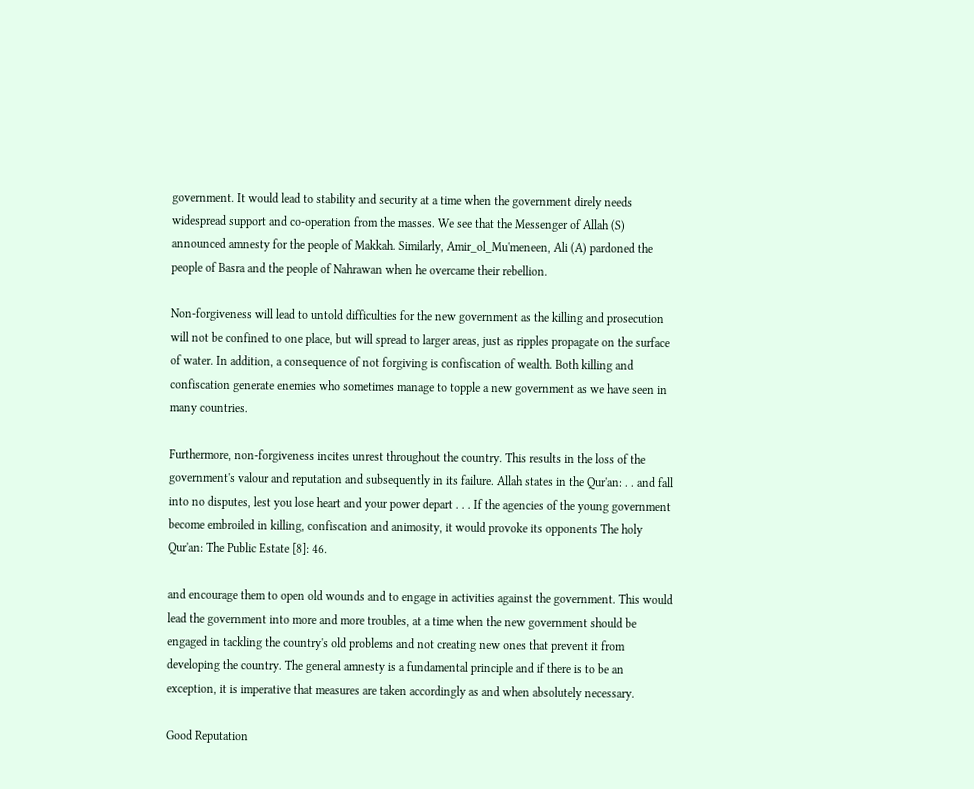government. It would lead to stability and security at a time when the government direly needs widespread support and co-operation from the masses. We see that the Messenger of Allah (S) announced amnesty for the people of Makkah. Similarly, Amir_ol_Mu'meneen, Ali (A) pardoned the people of Basra and the people of Nahrawan when he overcame their rebellion.

Non-forgiveness will lead to untold difficulties for the new government as the killing and prosecution will not be confined to one place, but will spread to larger areas, just as ripples propagate on the surface of water. In addition, a consequence of not forgiving is confiscation of wealth. Both killing and confiscation generate enemies who sometimes manage to topple a new government as we have seen in many countries.

Furthermore, non-forgiveness incites unrest throughout the country. This results in the loss of the government's valour and reputation and subsequently in its failure. Allah states in the Qur'an: . . and fall into no disputes, lest you lose heart and your power depart . . . If the agencies of the young government become embroiled in killing, confiscation and animosity, it would provoke its opponents The holy Qur'an: The Public Estate [8]: 46.

and encourage them to open old wounds and to engage in activities against the government. This would lead the government into more and more troubles, at a time when the new government should be engaged in tackling the country's old problems and not creating new ones that prevent it from developing the country. The general amnesty is a fundamental principle and if there is to be an exception, it is imperative that measures are taken accordingly as and when absolutely necessary.

Good Reputation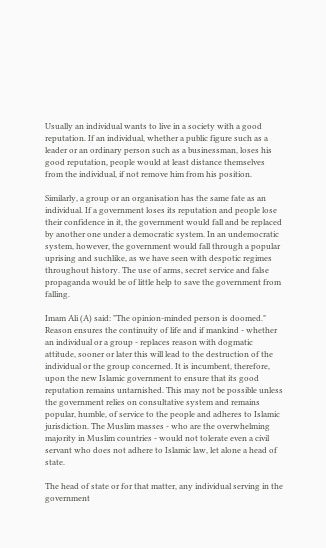Usually an individual wants to live in a society with a good reputation. If an individual, whether a public figure such as a leader or an ordinary person such as a businessman, loses his good reputation, people would at least distance themselves from the individual, if not remove him from his position.

Similarly, a group or an organisation has the same fate as an individual. If a government loses its reputation and people lose their confidence in it, the government would fall and be replaced by another one under a democratic system. In an undemocratic system, however, the government would fall through a popular uprising and suchlike, as we have seen with despotic regimes throughout history. The use of arms, secret service and false propaganda would be of little help to save the government from falling.

Imam Ali (A) said: "The opinion-minded person is doomed." Reason ensures the continuity of life and if mankind - whether an individual or a group - replaces reason with dogmatic attitude, sooner or later this will lead to the destruction of the individual or the group concerned. It is incumbent, therefore, upon the new Islamic government to ensure that its good reputation remains untarnished. This may not be possible unless the government relies on consultative system and remains popular, humble, of service to the people and adheres to Islamic jurisdiction. The Muslim masses - who are the overwhelming majority in Muslim countries - would not tolerate even a civil servant who does not adhere to Islamic law, let alone a head of state.

The head of state or for that matter, any individual serving in the government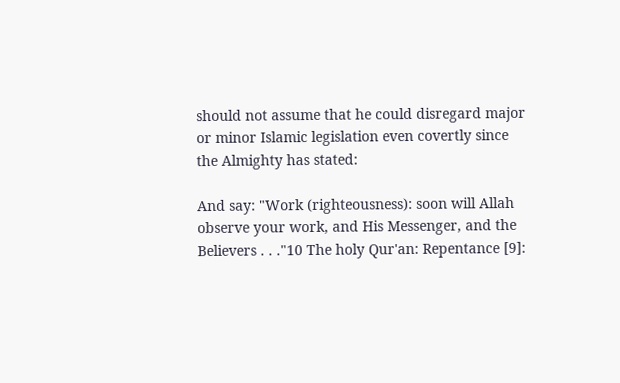should not assume that he could disregard major or minor Islamic legislation even covertly since the Almighty has stated:

And say: "Work (righteousness): soon will Allah observe your work, and His Messenger, and the Believers . . ."10 The holy Qur'an: Repentance [9]: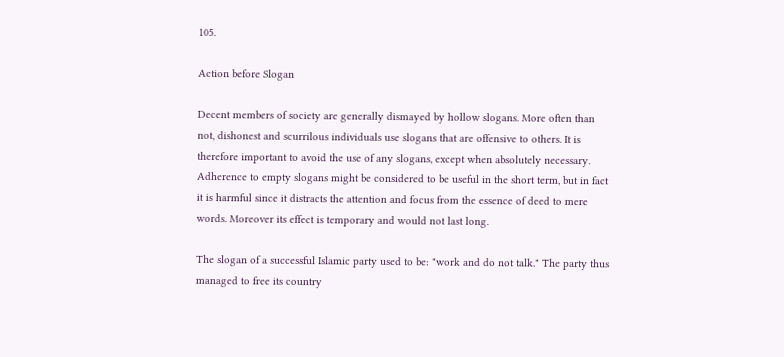105.

Action before Slogan

Decent members of society are generally dismayed by hollow slogans. More often than not, dishonest and scurrilous individuals use slogans that are offensive to others. It is therefore important to avoid the use of any slogans, except when absolutely necessary. Adherence to empty slogans might be considered to be useful in the short term, but in fact it is harmful since it distracts the attention and focus from the essence of deed to mere words. Moreover its effect is temporary and would not last long.

The slogan of a successful Islamic party used to be: "work and do not talk." The party thus managed to free its country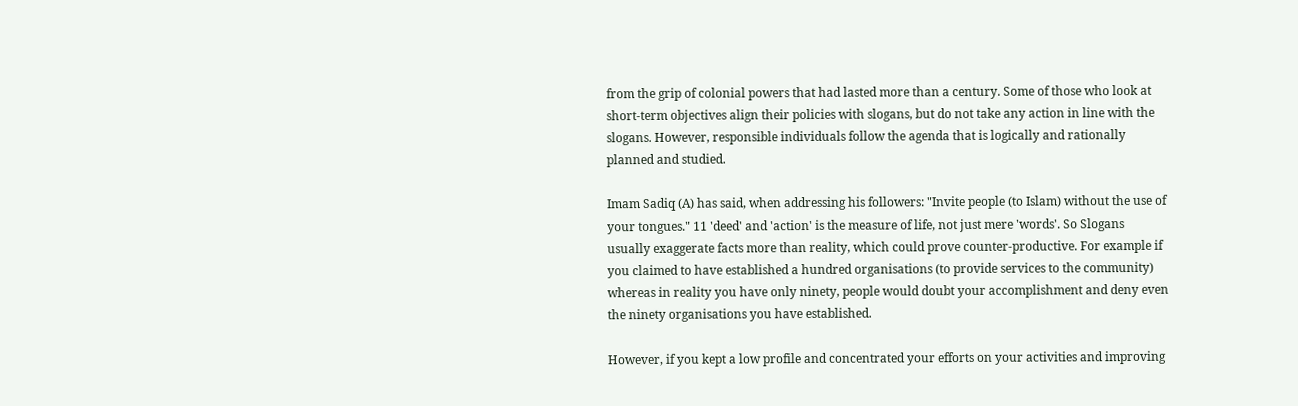from the grip of colonial powers that had lasted more than a century. Some of those who look at short-term objectives align their policies with slogans, but do not take any action in line with the slogans. However, responsible individuals follow the agenda that is logically and rationally planned and studied.

Imam Sadiq (A) has said, when addressing his followers: "Invite people (to Islam) without the use of your tongues." 11 'deed' and 'action' is the measure of life, not just mere 'words'. So Slogans usually exaggerate facts more than reality, which could prove counter-productive. For example if you claimed to have established a hundred organisations (to provide services to the community) whereas in reality you have only ninety, people would doubt your accomplishment and deny even the ninety organisations you have established.

However, if you kept a low profile and concentrated your efforts on your activities and improving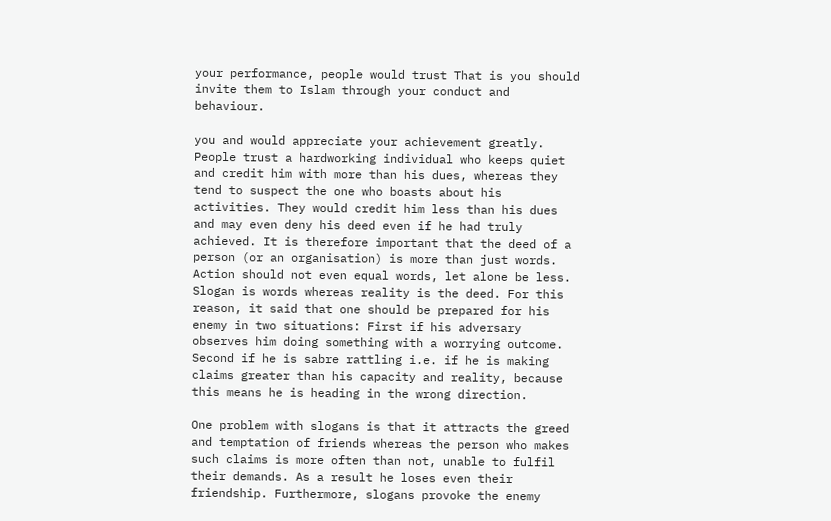your performance, people would trust That is you should invite them to Islam through your conduct and behaviour.

you and would appreciate your achievement greatly. People trust a hardworking individual who keeps quiet and credit him with more than his dues, whereas they tend to suspect the one who boasts about his activities. They would credit him less than his dues and may even deny his deed even if he had truly achieved. It is therefore important that the deed of a person (or an organisation) is more than just words. Action should not even equal words, let alone be less. Slogan is words whereas reality is the deed. For this reason, it said that one should be prepared for his enemy in two situations: First if his adversary observes him doing something with a worrying outcome. Second if he is sabre rattling i.e. if he is making claims greater than his capacity and reality, because this means he is heading in the wrong direction.

One problem with slogans is that it attracts the greed and temptation of friends whereas the person who makes such claims is more often than not, unable to fulfil their demands. As a result he loses even their friendship. Furthermore, slogans provoke the enemy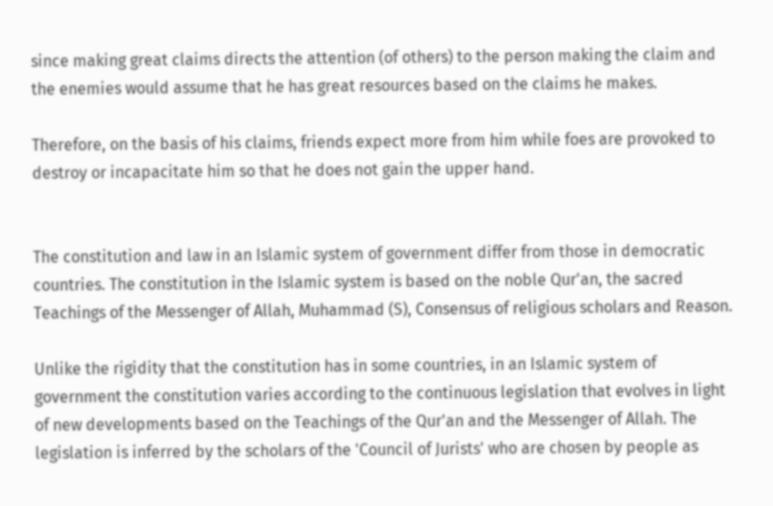since making great claims directs the attention (of others) to the person making the claim and the enemies would assume that he has great resources based on the claims he makes.

Therefore, on the basis of his claims, friends expect more from him while foes are provoked to destroy or incapacitate him so that he does not gain the upper hand.


The constitution and law in an Islamic system of government differ from those in democratic countries. The constitution in the Islamic system is based on the noble Qur'an, the sacred Teachings of the Messenger of Allah, Muhammad (S), Consensus of religious scholars and Reason.

Unlike the rigidity that the constitution has in some countries, in an Islamic system of government the constitution varies according to the continuous legislation that evolves in light of new developments based on the Teachings of the Qur'an and the Messenger of Allah. The legislation is inferred by the scholars of the 'Council of Jurists' who are chosen by people as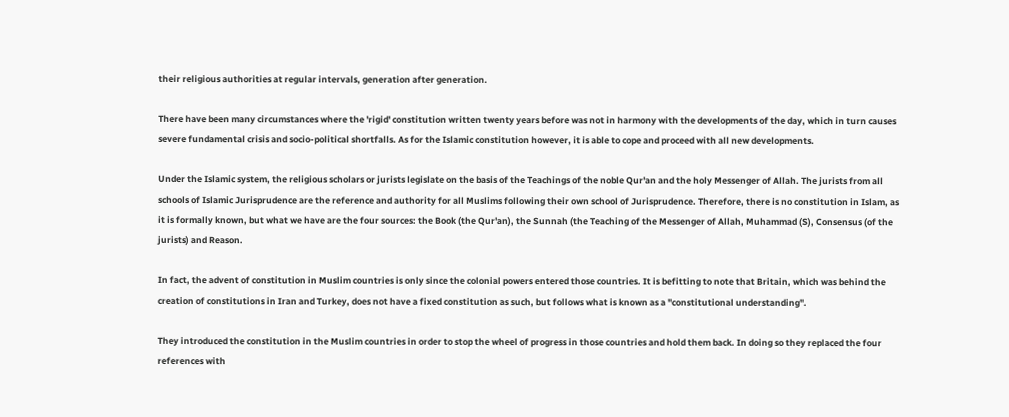their religious authorities at regular intervals, generation after generation.

There have been many circumstances where the 'rigid' constitution written twenty years before was not in harmony with the developments of the day, which in turn causes severe fundamental crisis and socio-political shortfalls. As for the Islamic constitution however, it is able to cope and proceed with all new developments.

Under the Islamic system, the religious scholars or jurists legislate on the basis of the Teachings of the noble Qur'an and the holy Messenger of Allah. The jurists from all schools of Islamic Jurisprudence are the reference and authority for all Muslims following their own school of Jurisprudence. Therefore, there is no constitution in Islam, as it is formally known, but what we have are the four sources: the Book (the Qur'an), the Sunnah (the Teaching of the Messenger of Allah, Muhammad (S), Consensus (of the jurists) and Reason.

In fact, the advent of constitution in Muslim countries is only since the colonial powers entered those countries. It is befitting to note that Britain, which was behind the creation of constitutions in Iran and Turkey, does not have a fixed constitution as such, but follows what is known as a "constitutional understanding".

They introduced the constitution in the Muslim countries in order to stop the wheel of progress in those countries and hold them back. In doing so they replaced the four references with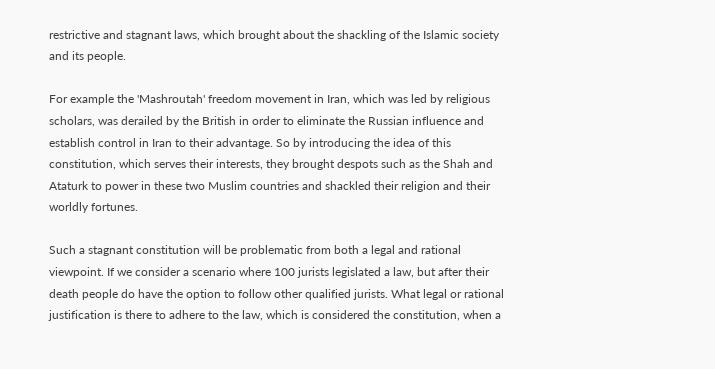restrictive and stagnant laws, which brought about the shackling of the Islamic society and its people.

For example the 'Mashroutah' freedom movement in Iran, which was led by religious scholars, was derailed by the British in order to eliminate the Russian influence and establish control in Iran to their advantage. So by introducing the idea of this constitution, which serves their interests, they brought despots such as the Shah and Ataturk to power in these two Muslim countries and shackled their religion and their worldly fortunes.

Such a stagnant constitution will be problematic from both a legal and rational viewpoint. If we consider a scenario where 100 jurists legislated a law, but after their death people do have the option to follow other qualified jurists. What legal or rational justification is there to adhere to the law, which is considered the constitution, when a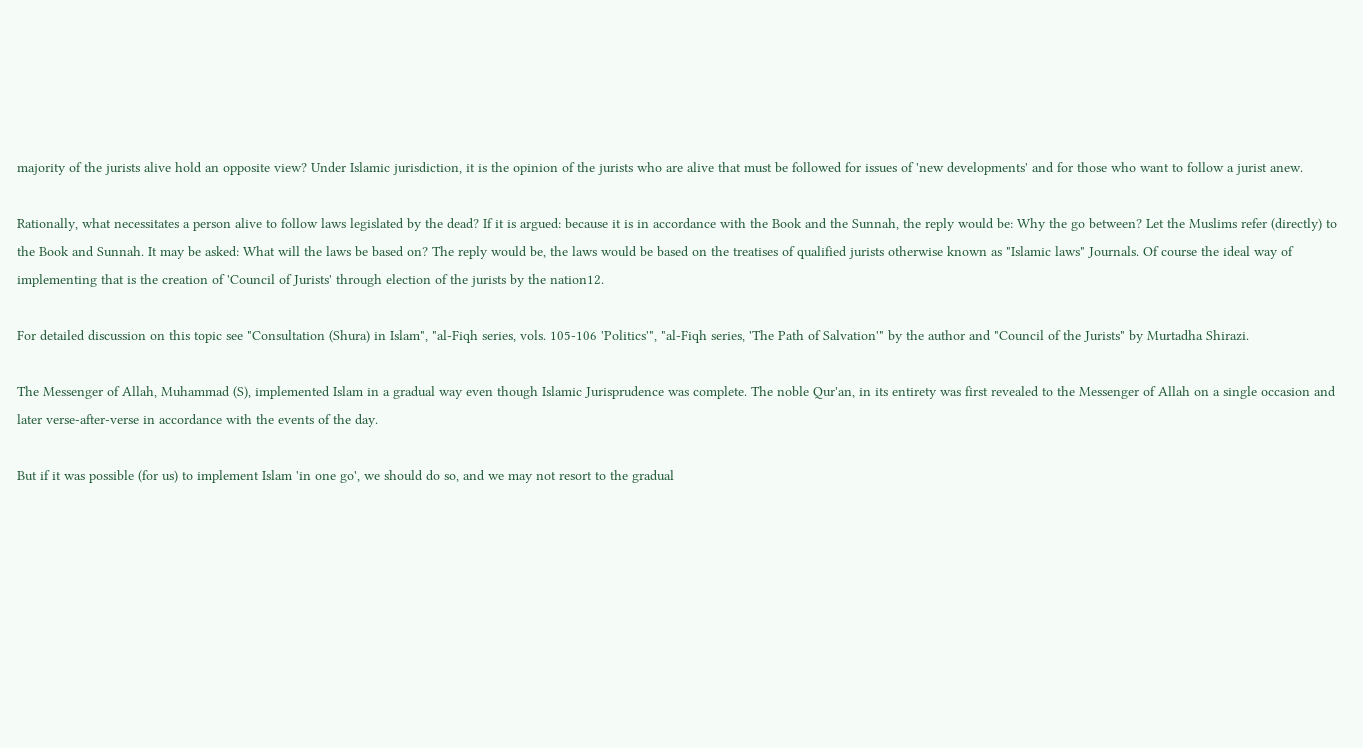majority of the jurists alive hold an opposite view? Under Islamic jurisdiction, it is the opinion of the jurists who are alive that must be followed for issues of 'new developments' and for those who want to follow a jurist anew.

Rationally, what necessitates a person alive to follow laws legislated by the dead? If it is argued: because it is in accordance with the Book and the Sunnah, the reply would be: Why the go between? Let the Muslims refer (directly) to the Book and Sunnah. It may be asked: What will the laws be based on? The reply would be, the laws would be based on the treatises of qualified jurists otherwise known as "Islamic laws" Journals. Of course the ideal way of implementing that is the creation of 'Council of Jurists' through election of the jurists by the nation12.

For detailed discussion on this topic see "Consultation (Shura) in Islam", "al-Fiqh series, vols. 105-106 'Politics'", "al-Fiqh series, 'The Path of Salvation'" by the author and "Council of the Jurists" by Murtadha Shirazi.

The Messenger of Allah, Muhammad (S), implemented Islam in a gradual way even though Islamic Jurisprudence was complete. The noble Qur'an, in its entirety was first revealed to the Messenger of Allah on a single occasion and later verse-after-verse in accordance with the events of the day.

But if it was possible (for us) to implement Islam 'in one go', we should do so, and we may not resort to the gradual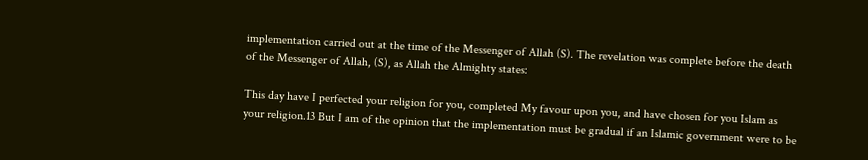implementation carried out at the time of the Messenger of Allah (S). The revelation was complete before the death of the Messenger of Allah, (S), as Allah the Almighty states:

This day have I perfected your religion for you, completed My favour upon you, and have chosen for you Islam as your religion.13 But I am of the opinion that the implementation must be gradual if an Islamic government were to be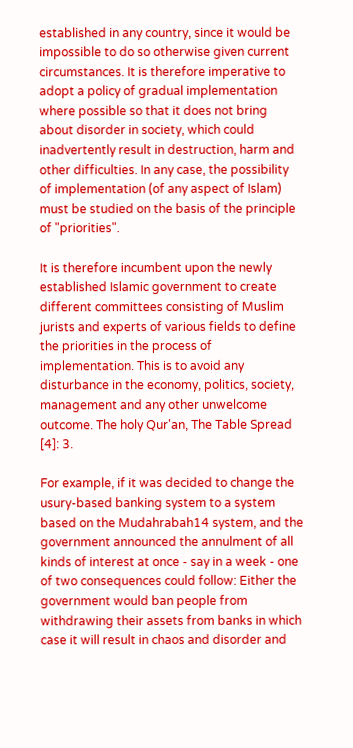established in any country, since it would be impossible to do so otherwise given current circumstances. It is therefore imperative to adopt a policy of gradual implementation where possible so that it does not bring about disorder in society, which could inadvertently result in destruction, harm and other difficulties. In any case, the possibility of implementation (of any aspect of Islam) must be studied on the basis of the principle of "priorities".

It is therefore incumbent upon the newly established Islamic government to create different committees consisting of Muslim jurists and experts of various fields to define the priorities in the process of implementation. This is to avoid any disturbance in the economy, politics, society, management and any other unwelcome outcome. The holy Qur'an, The Table Spread [4]: 3.

For example, if it was decided to change the usury-based banking system to a system based on the Mudahrabah14 system, and the government announced the annulment of all kinds of interest at once - say in a week - one of two consequences could follow: Either the government would ban people from withdrawing their assets from banks in which case it will result in chaos and disorder and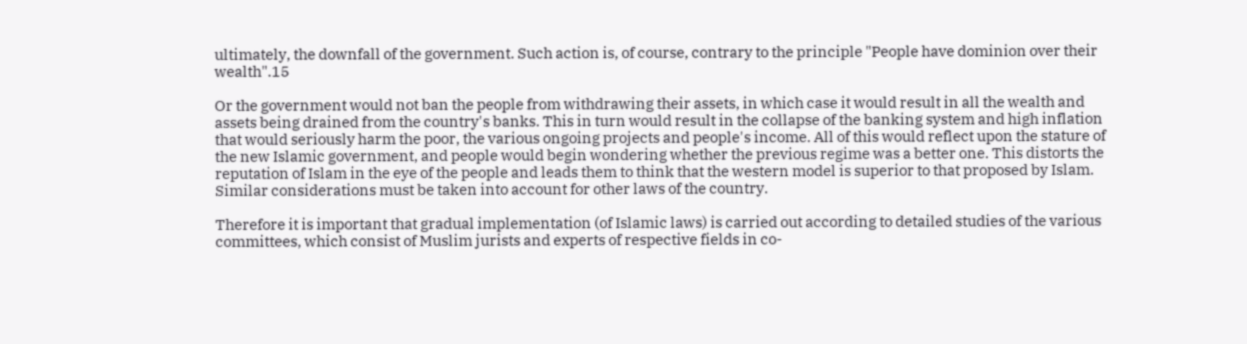ultimately, the downfall of the government. Such action is, of course, contrary to the principle "People have dominion over their wealth".15

Or the government would not ban the people from withdrawing their assets, in which case it would result in all the wealth and assets being drained from the country's banks. This in turn would result in the collapse of the banking system and high inflation that would seriously harm the poor, the various ongoing projects and people's income. All of this would reflect upon the stature of the new Islamic government, and people would begin wondering whether the previous regime was a better one. This distorts the reputation of Islam in the eye of the people and leads them to think that the western model is superior to that proposed by Islam. Similar considerations must be taken into account for other laws of the country.

Therefore it is important that gradual implementation (of Islamic laws) is carried out according to detailed studies of the various committees, which consist of Muslim jurists and experts of respective fields in co-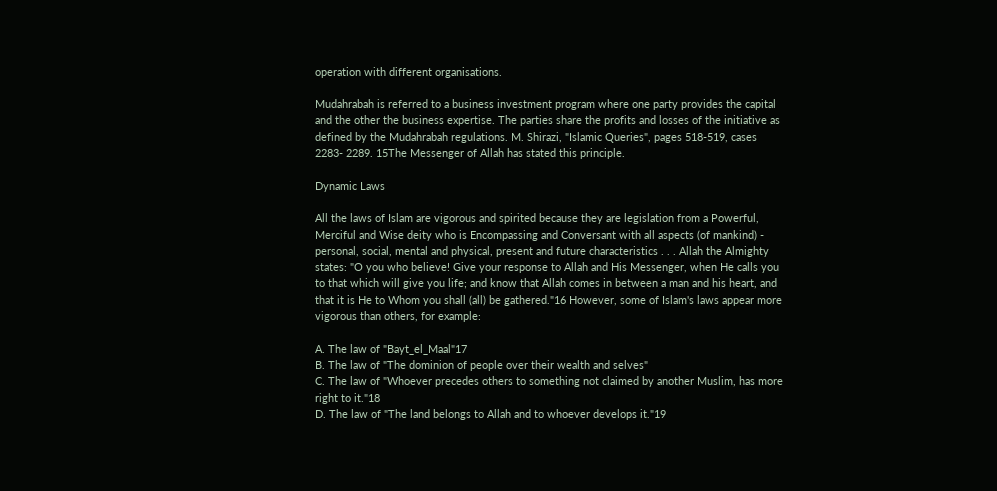operation with different organisations.

Mudahrabah is referred to a business investment program where one party provides the capital and the other the business expertise. The parties share the profits and losses of the initiative as defined by the Mudahrabah regulations. M. Shirazi, "Islamic Queries", pages 518-519, cases 2283- 2289. 15The Messenger of Allah has stated this principle.

Dynamic Laws

All the laws of Islam are vigorous and spirited because they are legislation from a Powerful, Merciful and Wise deity who is Encompassing and Conversant with all aspects (of mankind) - personal, social, mental and physical, present and future characteristics . . . Allah the Almighty states: "O you who believe! Give your response to Allah and His Messenger, when He calls you to that which will give you life; and know that Allah comes in between a man and his heart, and that it is He to Whom you shall (all) be gathered."16 However, some of Islam's laws appear more vigorous than others, for example:

A. The law of "Bayt_el_Maal"17
B. The law of "The dominion of people over their wealth and selves"
C. The law of "Whoever precedes others to something not claimed by another Muslim, has more right to it."18
D. The law of "The land belongs to Allah and to whoever develops it."19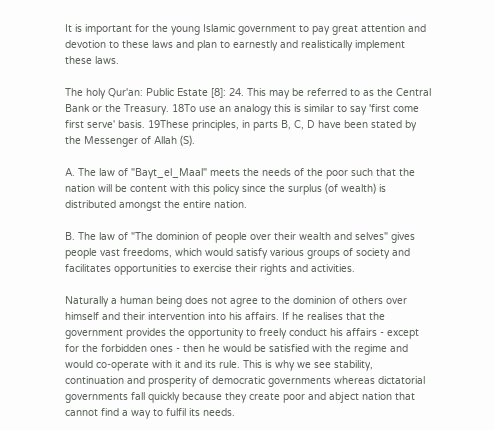It is important for the young Islamic government to pay great attention and devotion to these laws and plan to earnestly and realistically implement these laws.

The holy Qur'an: Public Estate [8]: 24. This may be referred to as the Central Bank or the Treasury. 18To use an analogy this is similar to say 'first come first serve' basis. 19These principles, in parts B, C, D have been stated by the Messenger of Allah (S).

A. The law of "Bayt_el_Maal" meets the needs of the poor such that the nation will be content with this policy since the surplus (of wealth) is distributed amongst the entire nation.

B. The law of "The dominion of people over their wealth and selves" gives people vast freedoms, which would satisfy various groups of society and facilitates opportunities to exercise their rights and activities.

Naturally a human being does not agree to the dominion of others over himself and their intervention into his affairs. If he realises that the government provides the opportunity to freely conduct his affairs - except for the forbidden ones - then he would be satisfied with the regime and would co-operate with it and its rule. This is why we see stability, continuation and prosperity of democratic governments whereas dictatorial governments fall quickly because they create poor and abject nation that cannot find a way to fulfil its needs.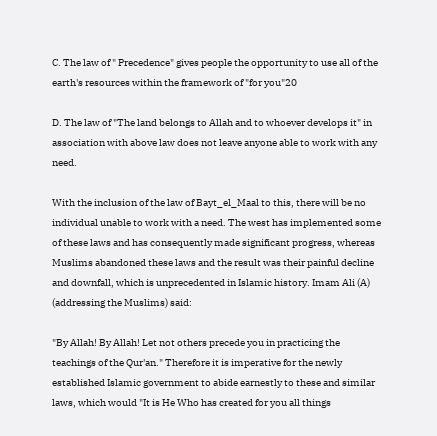C. The law of " Precedence" gives people the opportunity to use all of the earth's resources within the framework of "for you"20

D. The law of "The land belongs to Allah and to whoever develops it" in association with above law does not leave anyone able to work with any need.

With the inclusion of the law of Bayt_el_Maal to this, there will be no individual unable to work with a need. The west has implemented some of these laws and has consequently made significant progress, whereas Muslims abandoned these laws and the result was their painful decline and downfall, which is unprecedented in Islamic history. Imam Ali (A) (addressing the Muslims) said:

"By Allah! By Allah! Let not others precede you in practicing the teachings of the Qur'an." Therefore it is imperative for the newly established Islamic government to abide earnestly to these and similar laws, which would "It is He Who has created for you all things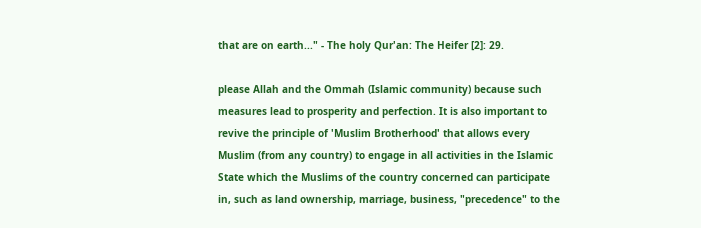that are on earth..." - The holy Qur'an: The Heifer [2]: 29.

please Allah and the Ommah (Islamic community) because such measures lead to prosperity and perfection. It is also important to revive the principle of 'Muslim Brotherhood' that allows every Muslim (from any country) to engage in all activities in the Islamic State which the Muslims of the country concerned can participate in, such as land ownership, marriage, business, "precedence" to the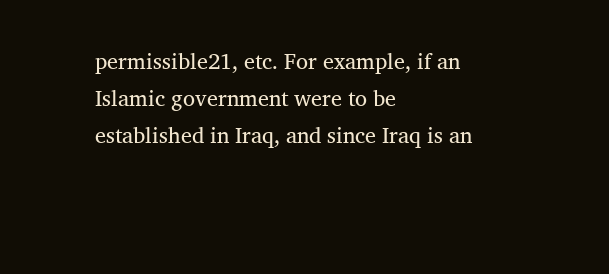permissible21, etc. For example, if an Islamic government were to be established in Iraq, and since Iraq is an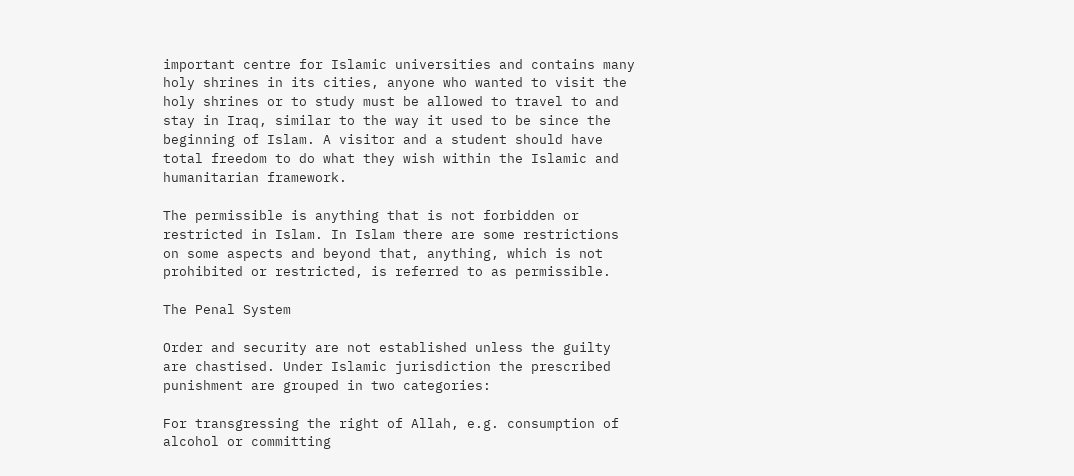important centre for Islamic universities and contains many holy shrines in its cities, anyone who wanted to visit the holy shrines or to study must be allowed to travel to and stay in Iraq, similar to the way it used to be since the beginning of Islam. A visitor and a student should have total freedom to do what they wish within the Islamic and humanitarian framework.

The permissible is anything that is not forbidden or restricted in Islam. In Islam there are some restrictions on some aspects and beyond that, anything, which is not prohibited or restricted, is referred to as permissible.

The Penal System

Order and security are not established unless the guilty are chastised. Under Islamic jurisdiction the prescribed punishment are grouped in two categories:

For transgressing the right of Allah, e.g. consumption of alcohol or committing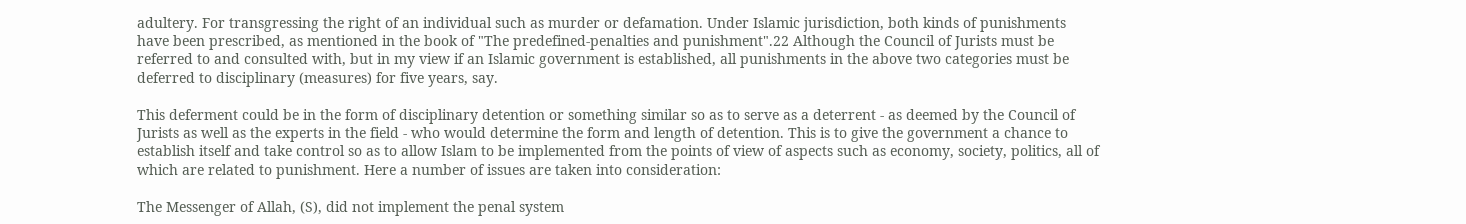adultery. For transgressing the right of an individual such as murder or defamation. Under Islamic jurisdiction, both kinds of punishments have been prescribed, as mentioned in the book of "The predefined-penalties and punishment".22 Although the Council of Jurists must be referred to and consulted with, but in my view if an Islamic government is established, all punishments in the above two categories must be deferred to disciplinary (measures) for five years, say.

This deferment could be in the form of disciplinary detention or something similar so as to serve as a deterrent - as deemed by the Council of Jurists as well as the experts in the field - who would determine the form and length of detention. This is to give the government a chance to establish itself and take control so as to allow Islam to be implemented from the points of view of aspects such as economy, society, politics, all of which are related to punishment. Here a number of issues are taken into consideration:

The Messenger of Allah, (S), did not implement the penal system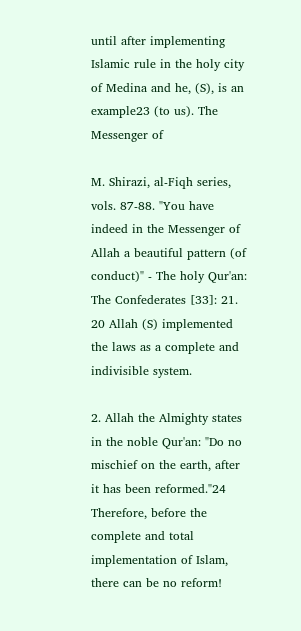until after implementing Islamic rule in the holy city of Medina and he, (S), is an example23 (to us). The Messenger of

M. Shirazi, al-Fiqh series, vols. 87-88. "You have indeed in the Messenger of Allah a beautiful pattern (of conduct)" - The holy Qur'an: The Confederates [33]: 21. 20 Allah (S) implemented the laws as a complete and indivisible system.

2. Allah the Almighty states in the noble Qur'an: "Do no mischief on the earth, after it has been reformed."24 Therefore, before the complete and total implementation of Islam, there can be no reform!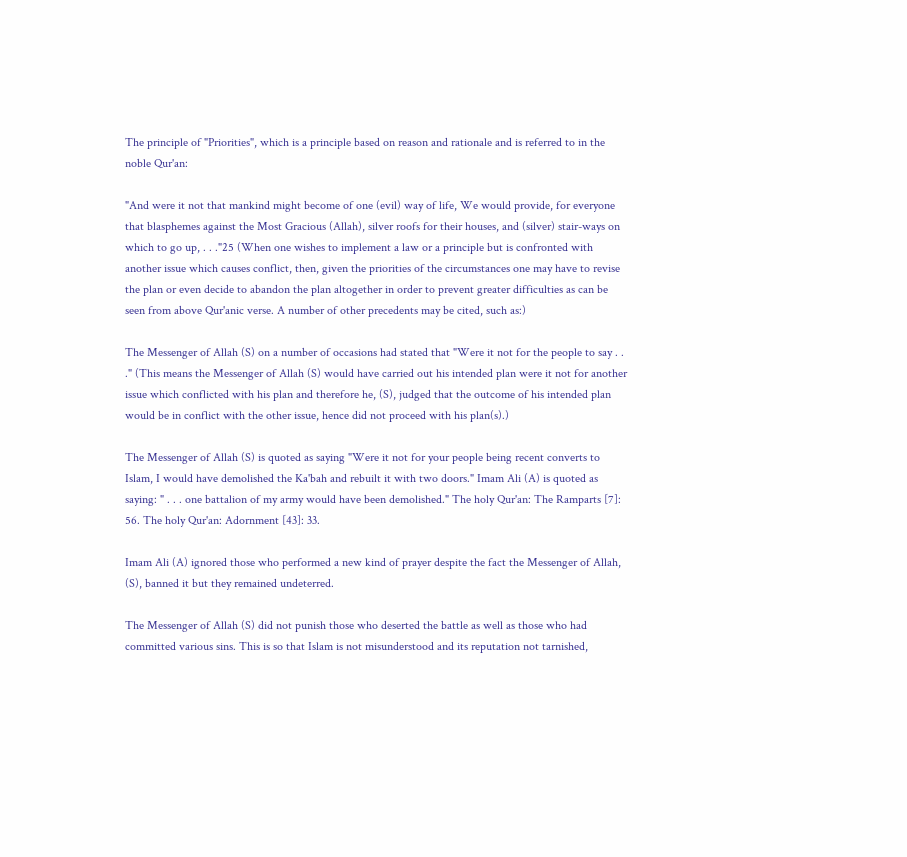The principle of "Priorities", which is a principle based on reason and rationale and is referred to in the noble Qur'an:

"And were it not that mankind might become of one (evil) way of life, We would provide, for everyone that blasphemes against the Most Gracious (Allah), silver roofs for their houses, and (silver) stair-ways on which to go up, . . ."25 (When one wishes to implement a law or a principle but is confronted with another issue which causes conflict, then, given the priorities of the circumstances one may have to revise the plan or even decide to abandon the plan altogether in order to prevent greater difficulties as can be seen from above Qur'anic verse. A number of other precedents may be cited, such as:)

The Messenger of Allah (S) on a number of occasions had stated that "Were it not for the people to say . . ." (This means the Messenger of Allah (S) would have carried out his intended plan were it not for another issue which conflicted with his plan and therefore he, (S), judged that the outcome of his intended plan would be in conflict with the other issue, hence did not proceed with his plan(s).)

The Messenger of Allah (S) is quoted as saying "Were it not for your people being recent converts to Islam, I would have demolished the Ka'bah and rebuilt it with two doors." Imam Ali (A) is quoted as saying: " . . . one battalion of my army would have been demolished." The holy Qur'an: The Ramparts [7]: 56. The holy Qur'an: Adornment [43]: 33.

Imam Ali (A) ignored those who performed a new kind of prayer despite the fact the Messenger of Allah, (S), banned it but they remained undeterred.

The Messenger of Allah (S) did not punish those who deserted the battle as well as those who had committed various sins. This is so that Islam is not misunderstood and its reputation not tarnished,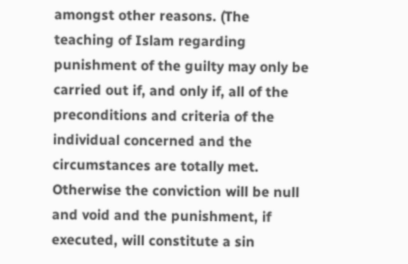amongst other reasons. (The teaching of Islam regarding punishment of the guilty may only be carried out if, and only if, all of the preconditions and criteria of the individual concerned and the circumstances are totally met. Otherwise the conviction will be null and void and the punishment, if executed, will constitute a sin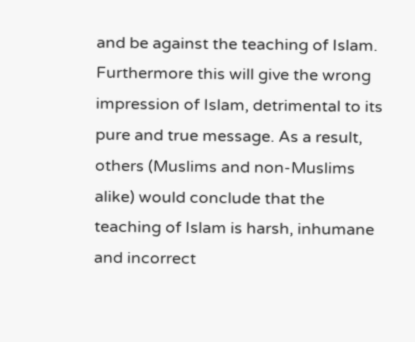and be against the teaching of Islam. Furthermore this will give the wrong impression of Islam, detrimental to its pure and true message. As a result, others (Muslims and non-Muslims alike) would conclude that the teaching of Islam is harsh, inhumane and incorrect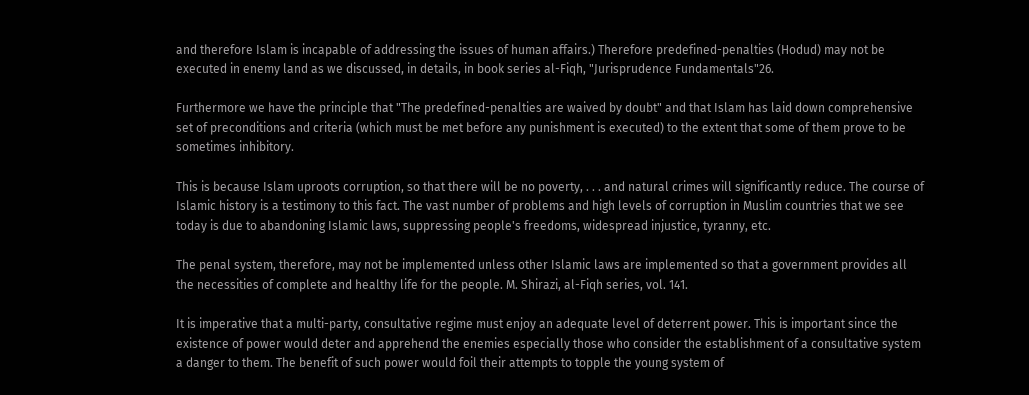and therefore Islam is incapable of addressing the issues of human affairs.) Therefore predefined-penalties (Hodud) may not be executed in enemy land as we discussed, in details, in book series al-Fiqh, "Jurisprudence Fundamentals"26.

Furthermore we have the principle that "The predefined-penalties are waived by doubt" and that Islam has laid down comprehensive set of preconditions and criteria (which must be met before any punishment is executed) to the extent that some of them prove to be sometimes inhibitory.

This is because Islam uproots corruption, so that there will be no poverty, . . . and natural crimes will significantly reduce. The course of Islamic history is a testimony to this fact. The vast number of problems and high levels of corruption in Muslim countries that we see today is due to abandoning Islamic laws, suppressing people's freedoms, widespread injustice, tyranny, etc.

The penal system, therefore, may not be implemented unless other Islamic laws are implemented so that a government provides all the necessities of complete and healthy life for the people. M. Shirazi, al-Fiqh series, vol. 141.

It is imperative that a multi-party, consultative regime must enjoy an adequate level of deterrent power. This is important since the existence of power would deter and apprehend the enemies especially those who consider the establishment of a consultative system a danger to them. The benefit of such power would foil their attempts to topple the young system of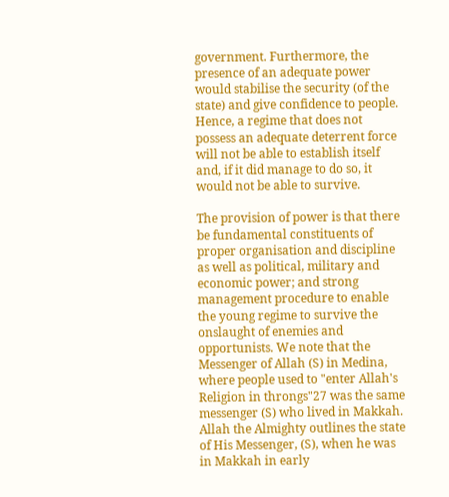government. Furthermore, the presence of an adequate power would stabilise the security (of the state) and give confidence to people. Hence, a regime that does not possess an adequate deterrent force will not be able to establish itself and, if it did manage to do so, it would not be able to survive.

The provision of power is that there be fundamental constituents of proper organisation and discipline as well as political, military and economic power; and strong management procedure to enable the young regime to survive the onslaught of enemies and opportunists. We note that the Messenger of Allah (S) in Medina, where people used to "enter Allah's Religion in throngs"27 was the same messenger (S) who lived in Makkah. Allah the Almighty outlines the state of His Messenger, (S), when he was in Makkah in early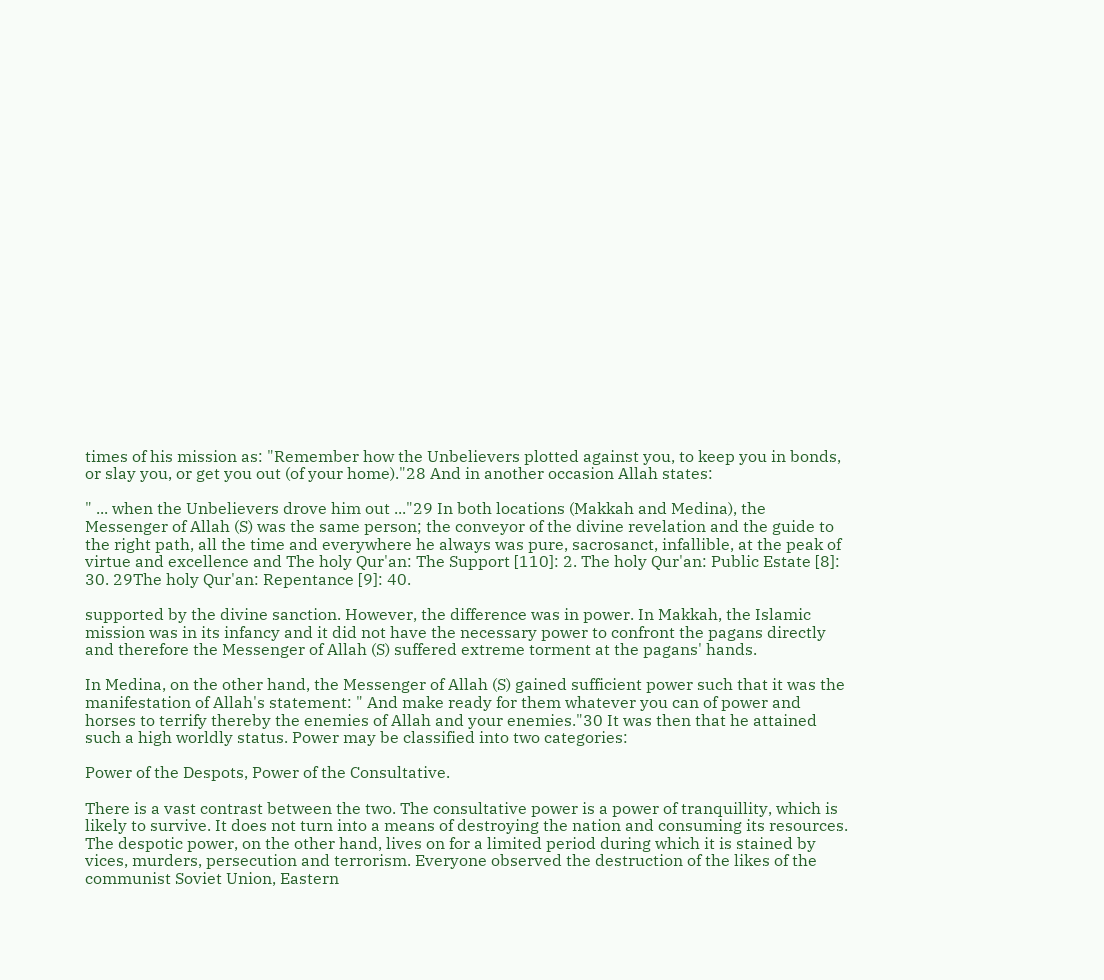times of his mission as: "Remember how the Unbelievers plotted against you, to keep you in bonds, or slay you, or get you out (of your home)."28 And in another occasion Allah states:

" ... when the Unbelievers drove him out ..."29 In both locations (Makkah and Medina), the Messenger of Allah (S) was the same person; the conveyor of the divine revelation and the guide to the right path, all the time and everywhere he always was pure, sacrosanct, infallible, at the peak of virtue and excellence and The holy Qur'an: The Support [110]: 2. The holy Qur'an: Public Estate [8]: 30. 29The holy Qur'an: Repentance [9]: 40.

supported by the divine sanction. However, the difference was in power. In Makkah, the Islamic mission was in its infancy and it did not have the necessary power to confront the pagans directly and therefore the Messenger of Allah (S) suffered extreme torment at the pagans' hands.

In Medina, on the other hand, the Messenger of Allah (S) gained sufficient power such that it was the manifestation of Allah's statement: " And make ready for them whatever you can of power and horses to terrify thereby the enemies of Allah and your enemies."30 It was then that he attained such a high worldly status. Power may be classified into two categories:

Power of the Despots, Power of the Consultative.

There is a vast contrast between the two. The consultative power is a power of tranquillity, which is likely to survive. It does not turn into a means of destroying the nation and consuming its resources. The despotic power, on the other hand, lives on for a limited period during which it is stained by vices, murders, persecution and terrorism. Everyone observed the destruction of the likes of the communist Soviet Union, Eastern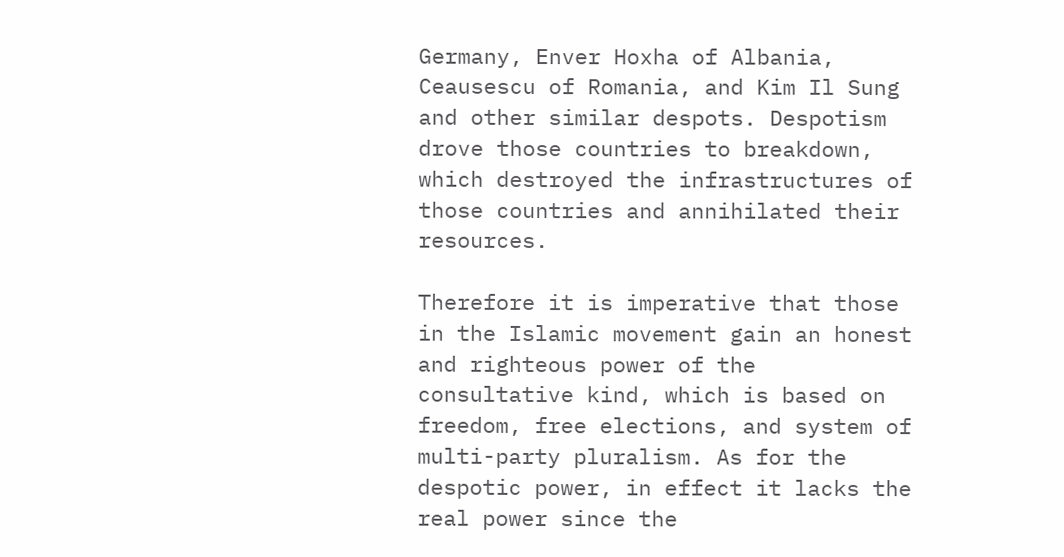Germany, Enver Hoxha of Albania, Ceausescu of Romania, and Kim Il Sung and other similar despots. Despotism drove those countries to breakdown, which destroyed the infrastructures of those countries and annihilated their resources.

Therefore it is imperative that those in the Islamic movement gain an honest and righteous power of the consultative kind, which is based on freedom, free elections, and system of multi-party pluralism. As for the despotic power, in effect it lacks the real power since the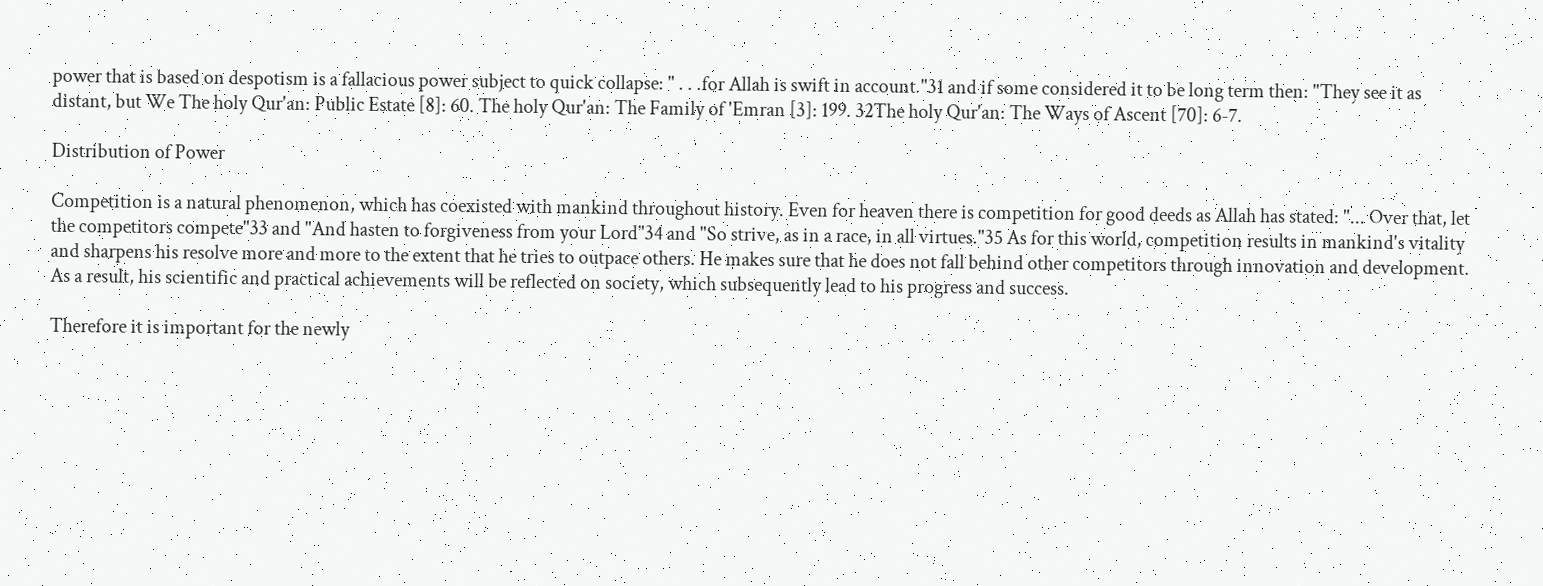power that is based on despotism is a fallacious power subject to quick collapse: " . . .for Allah is swift in account."31 and if some considered it to be long term then: "They see it as distant, but We The holy Qur'an: Public Estate [8]: 60. The holy Qur'an: The Family of 'Emran [3]: 199. 32The holy Qur'an: The Ways of Ascent [70]: 6-7.

Distribution of Power

Competition is a natural phenomenon, which has coexisted with mankind throughout history. Even for heaven there is competition for good deeds as Allah has stated: "... Over that, let the competitors compete"33 and "And hasten to forgiveness from your Lord"34 and "So strive, as in a race, in all virtues."35 As for this world, competition results in mankind's vitality and sharpens his resolve more and more to the extent that he tries to outpace others. He makes sure that he does not fall behind other competitors through innovation and development. As a result, his scientific and practical achievements will be reflected on society, which subsequently lead to his progress and success.

Therefore it is important for the newly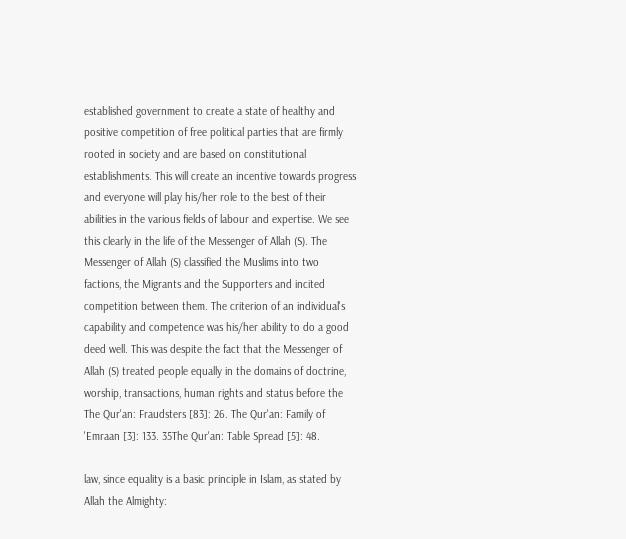established government to create a state of healthy and positive competition of free political parties that are firmly rooted in society and are based on constitutional establishments. This will create an incentive towards progress and everyone will play his/her role to the best of their abilities in the various fields of labour and expertise. We see this clearly in the life of the Messenger of Allah (S). The Messenger of Allah (S) classified the Muslims into two factions, the Migrants and the Supporters and incited competition between them. The criterion of an individual's capability and competence was his/her ability to do a good deed well. This was despite the fact that the Messenger of Allah (S) treated people equally in the domains of doctrine, worship, transactions, human rights and status before the The Qur'an: Fraudsters [83]: 26. The Qur'an: Family of 'Emraan [3]: 133. 35The Qur'an: Table Spread [5]: 48.

law, since equality is a basic principle in Islam, as stated by Allah the Almighty: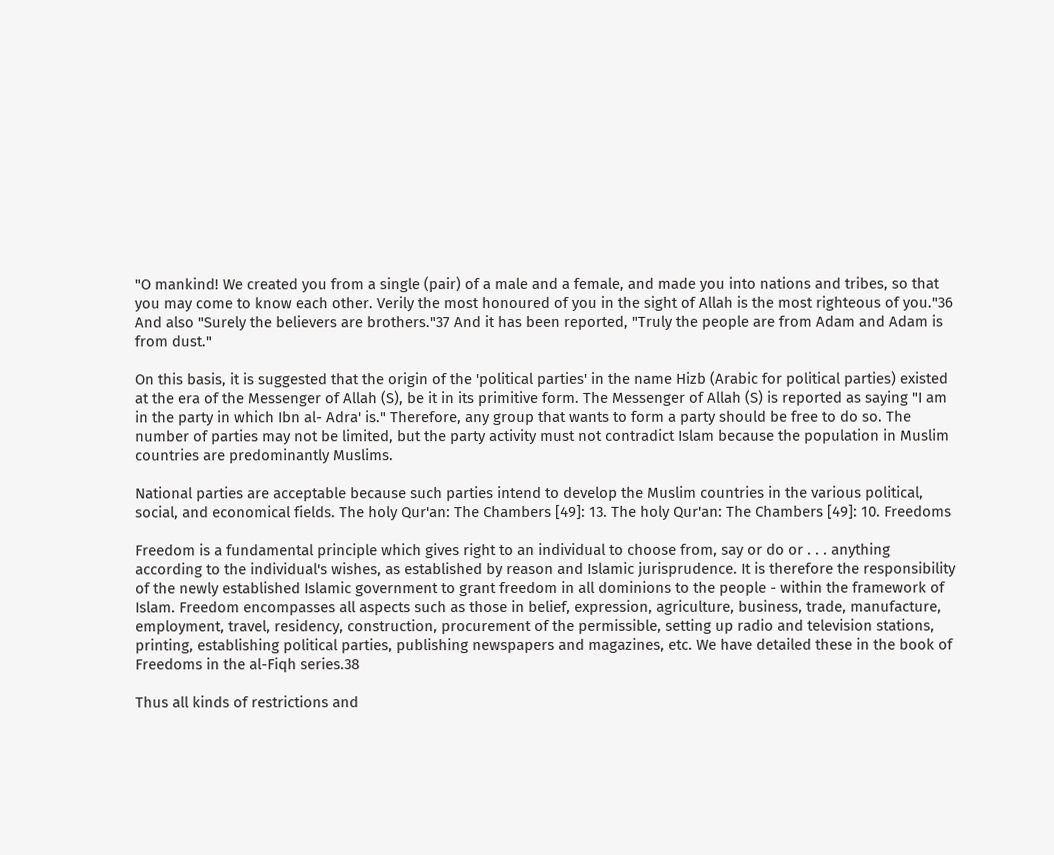"O mankind! We created you from a single (pair) of a male and a female, and made you into nations and tribes, so that you may come to know each other. Verily the most honoured of you in the sight of Allah is the most righteous of you."36 And also "Surely the believers are brothers."37 And it has been reported, "Truly the people are from Adam and Adam is from dust."

On this basis, it is suggested that the origin of the 'political parties' in the name Hizb (Arabic for political parties) existed at the era of the Messenger of Allah (S), be it in its primitive form. The Messenger of Allah (S) is reported as saying "I am in the party in which Ibn al- Adra' is." Therefore, any group that wants to form a party should be free to do so. The number of parties may not be limited, but the party activity must not contradict Islam because the population in Muslim countries are predominantly Muslims.

National parties are acceptable because such parties intend to develop the Muslim countries in the various political, social, and economical fields. The holy Qur'an: The Chambers [49]: 13. The holy Qur'an: The Chambers [49]: 10. Freedoms

Freedom is a fundamental principle which gives right to an individual to choose from, say or do or . . . anything according to the individual's wishes, as established by reason and Islamic jurisprudence. It is therefore the responsibility of the newly established Islamic government to grant freedom in all dominions to the people - within the framework of Islam. Freedom encompasses all aspects such as those in belief, expression, agriculture, business, trade, manufacture, employment, travel, residency, construction, procurement of the permissible, setting up radio and television stations, printing, establishing political parties, publishing newspapers and magazines, etc. We have detailed these in the book of Freedoms in the al-Fiqh series.38

Thus all kinds of restrictions and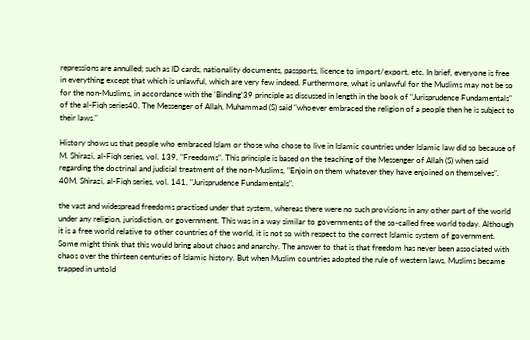repressions are annulled; such as ID cards, nationality documents, passports, licence to import/export, etc. In brief, everyone is free in everything except that which is unlawful, which are very few indeed. Furthermore, what is unlawful for the Muslims may not be so for the non-Muslims, in accordance with the 'Binding'39 principle as discussed in length in the book of "Jurisprudence Fundamentals" of the al-Fiqh series40. The Messenger of Allah, Muhammad (S) said "whoever embraced the religion of a people then he is subject to their laws."

History shows us that people who embraced Islam or those who chose to live in Islamic countries under Islamic law did so because of M. Shirazi, al-Fiqh series, vol. 139, "Freedoms". This principle is based on the teaching of the Messenger of Allah (S) when said regarding the doctrinal and judicial treatment of the non-Muslims, "Enjoin on them whatever they have enjoined on themselves". 40M. Shirazi, al-Fiqh series, vol. 141, "Jurisprudence Fundamentals".

the vast and widespread freedoms practised under that system, whereas there were no such provisions in any other part of the world under any religion, jurisdiction, or government. This was in a way similar to governments of the so-called free world today. Although it is a free world relative to other countries of the world, it is not so with respect to the correct Islamic system of government. Some might think that this would bring about chaos and anarchy. The answer to that is that freedom has never been associated with chaos over the thirteen centuries of Islamic history. But when Muslim countries adopted the rule of western laws, Muslims became trapped in untold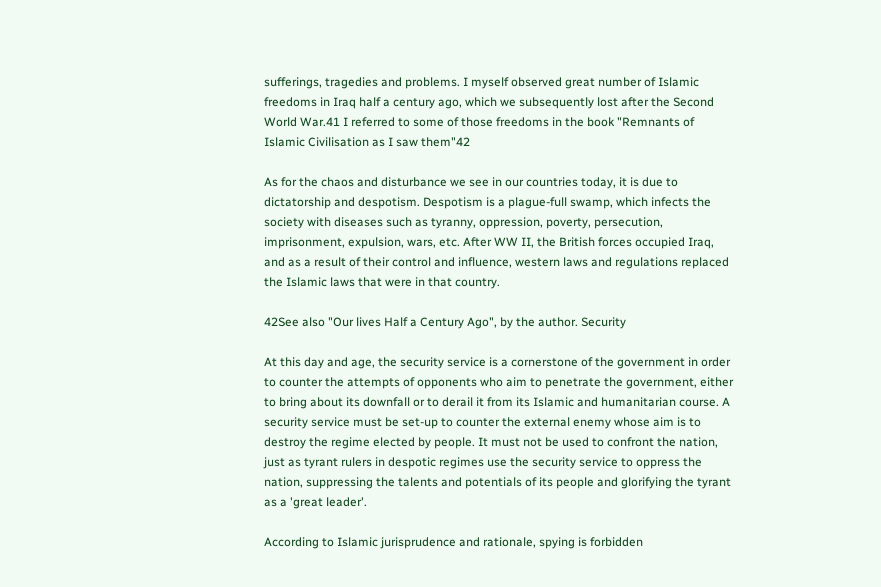sufferings, tragedies and problems. I myself observed great number of Islamic freedoms in Iraq half a century ago, which we subsequently lost after the Second World War.41 I referred to some of those freedoms in the book "Remnants of Islamic Civilisation as I saw them"42

As for the chaos and disturbance we see in our countries today, it is due to dictatorship and despotism. Despotism is a plague-full swamp, which infects the society with diseases such as tyranny, oppression, poverty, persecution, imprisonment, expulsion, wars, etc. After WW II, the British forces occupied Iraq, and as a result of their control and influence, western laws and regulations replaced the Islamic laws that were in that country.

42See also "Our lives Half a Century Ago", by the author. Security

At this day and age, the security service is a cornerstone of the government in order to counter the attempts of opponents who aim to penetrate the government, either to bring about its downfall or to derail it from its Islamic and humanitarian course. A security service must be set-up to counter the external enemy whose aim is to destroy the regime elected by people. It must not be used to confront the nation, just as tyrant rulers in despotic regimes use the security service to oppress the nation, suppressing the talents and potentials of its people and glorifying the tyrant as a 'great leader'.

According to Islamic jurisprudence and rationale, spying is forbidden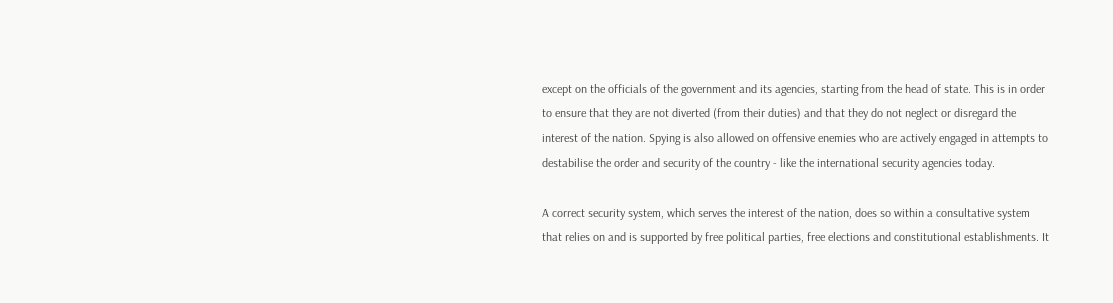except on the officials of the government and its agencies, starting from the head of state. This is in order to ensure that they are not diverted (from their duties) and that they do not neglect or disregard the interest of the nation. Spying is also allowed on offensive enemies who are actively engaged in attempts to destabilise the order and security of the country - like the international security agencies today.

A correct security system, which serves the interest of the nation, does so within a consultative system that relies on and is supported by free political parties, free elections and constitutional establishments. It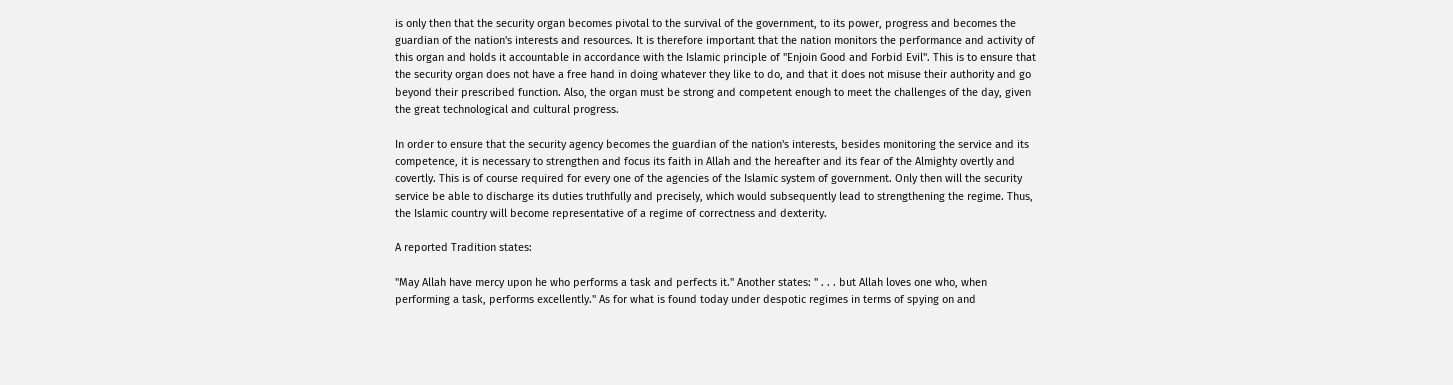is only then that the security organ becomes pivotal to the survival of the government, to its power, progress and becomes the guardian of the nation's interests and resources. It is therefore important that the nation monitors the performance and activity of this organ and holds it accountable in accordance with the Islamic principle of "Enjoin Good and Forbid Evil". This is to ensure that the security organ does not have a free hand in doing whatever they like to do, and that it does not misuse their authority and go beyond their prescribed function. Also, the organ must be strong and competent enough to meet the challenges of the day, given the great technological and cultural progress.

In order to ensure that the security agency becomes the guardian of the nation's interests, besides monitoring the service and its competence, it is necessary to strengthen and focus its faith in Allah and the hereafter and its fear of the Almighty overtly and covertly. This is of course required for every one of the agencies of the Islamic system of government. Only then will the security service be able to discharge its duties truthfully and precisely, which would subsequently lead to strengthening the regime. Thus, the Islamic country will become representative of a regime of correctness and dexterity.

A reported Tradition states:

"May Allah have mercy upon he who performs a task and perfects it." Another states: " . . . but Allah loves one who, when performing a task, performs excellently." As for what is found today under despotic regimes in terms of spying on and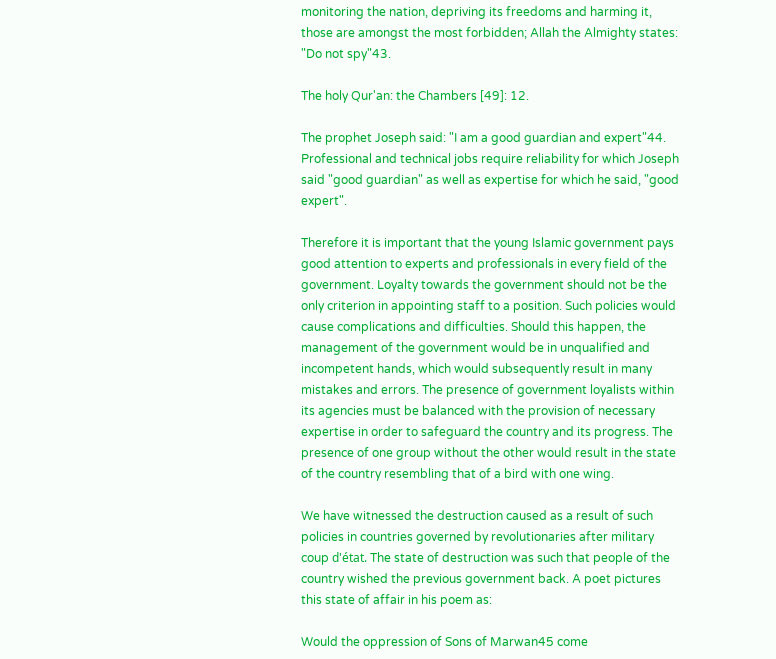monitoring the nation, depriving its freedoms and harming it, those are amongst the most forbidden; Allah the Almighty states: "Do not spy"43.

The holy Qur'an: the Chambers [49]: 12.

The prophet Joseph said: "I am a good guardian and expert"44. Professional and technical jobs require reliability for which Joseph said "good guardian" as well as expertise for which he said, "good expert".

Therefore it is important that the young Islamic government pays good attention to experts and professionals in every field of the government. Loyalty towards the government should not be the only criterion in appointing staff to a position. Such policies would cause complications and difficulties. Should this happen, the management of the government would be in unqualified and incompetent hands, which would subsequently result in many mistakes and errors. The presence of government loyalists within its agencies must be balanced with the provision of necessary expertise in order to safeguard the country and its progress. The presence of one group without the other would result in the state of the country resembling that of a bird with one wing.

We have witnessed the destruction caused as a result of such policies in countries governed by revolutionaries after military coup d'état. The state of destruction was such that people of the country wished the previous government back. A poet pictures this state of affair in his poem as:

Would the oppression of Sons of Marwan45 come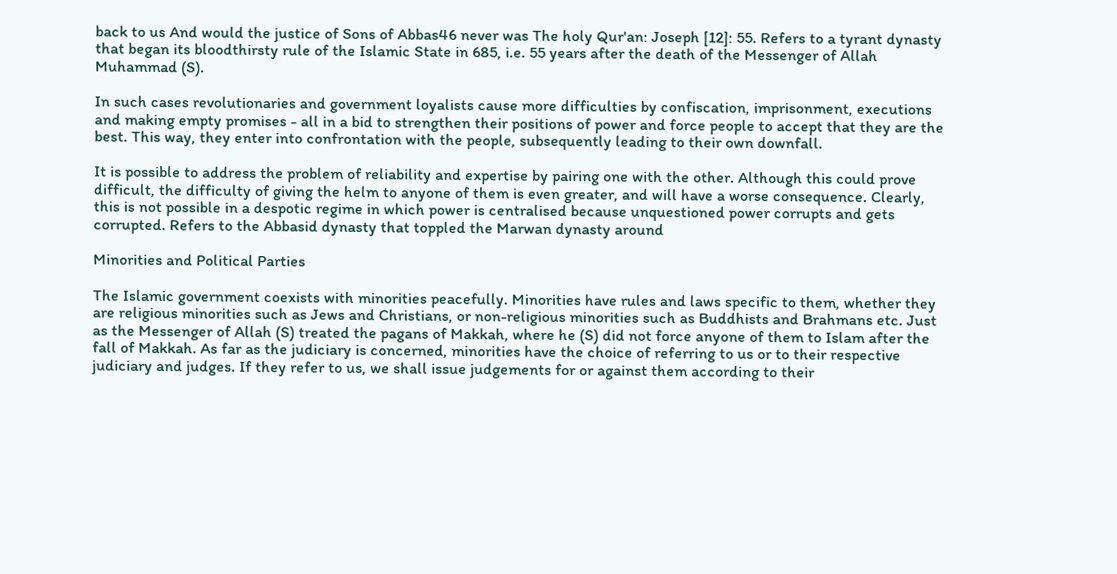back to us And would the justice of Sons of Abbas46 never was The holy Qur'an: Joseph [12]: 55. Refers to a tyrant dynasty that began its bloodthirsty rule of the Islamic State in 685, i.e. 55 years after the death of the Messenger of Allah Muhammad (S).

In such cases revolutionaries and government loyalists cause more difficulties by confiscation, imprisonment, executions and making empty promises - all in a bid to strengthen their positions of power and force people to accept that they are the best. This way, they enter into confrontation with the people, subsequently leading to their own downfall.

It is possible to address the problem of reliability and expertise by pairing one with the other. Although this could prove difficult, the difficulty of giving the helm to anyone of them is even greater, and will have a worse consequence. Clearly, this is not possible in a despotic regime in which power is centralised because unquestioned power corrupts and gets corrupted. Refers to the Abbasid dynasty that toppled the Marwan dynasty around

Minorities and Political Parties

The Islamic government coexists with minorities peacefully. Minorities have rules and laws specific to them, whether they are religious minorities such as Jews and Christians, or non-religious minorities such as Buddhists and Brahmans etc. Just as the Messenger of Allah (S) treated the pagans of Makkah, where he (S) did not force anyone of them to Islam after the fall of Makkah. As far as the judiciary is concerned, minorities have the choice of referring to us or to their respective judiciary and judges. If they refer to us, we shall issue judgements for or against them according to their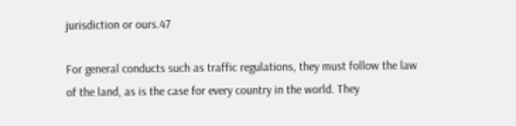jurisdiction or ours.47

For general conducts such as traffic regulations, they must follow the law of the land, as is the case for every country in the world. They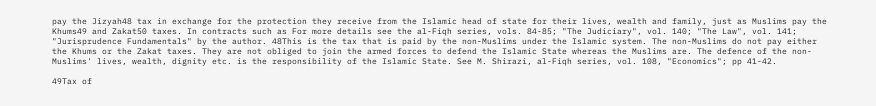pay the Jizyah48 tax in exchange for the protection they receive from the Islamic head of state for their lives, wealth and family, just as Muslims pay the Khums49 and Zakat50 taxes. In contracts such as For more details see the al-Fiqh series, vols. 84-85; "The Judiciary", vol. 140; "The Law", vol. 141; "Jurisprudence Fundamentals" by the author. 48This is the tax that is paid by the non-Muslims under the Islamic system. The non-Muslims do not pay either the Khums or the Zakat taxes. They are not obliged to join the armed forces to defend the Islamic State whereas the Muslims are. The defence of the non-Muslims' lives, wealth, dignity etc. is the responsibility of the Islamic State. See M. Shirazi, al-Fiqh series, vol. 108, "Economics"; pp 41-42.

49Tax of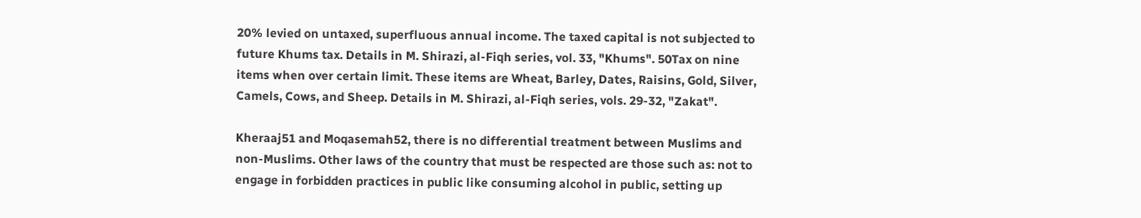20% levied on untaxed, superfluous annual income. The taxed capital is not subjected to future Khums tax. Details in M. Shirazi, al-Fiqh series, vol. 33, "Khums". 50Tax on nine items when over certain limit. These items are Wheat, Barley, Dates, Raisins, Gold, Silver, Camels, Cows, and Sheep. Details in M. Shirazi, al-Fiqh series, vols. 29-32, "Zakat".

Kheraaj51 and Moqasemah52, there is no differential treatment between Muslims and non-Muslims. Other laws of the country that must be respected are those such as: not to engage in forbidden practices in public like consuming alcohol in public, setting up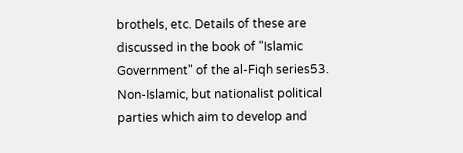brothels, etc. Details of these are discussed in the book of "Islamic Government" of the al-Fiqh series53. Non-Islamic, but nationalist political parties which aim to develop and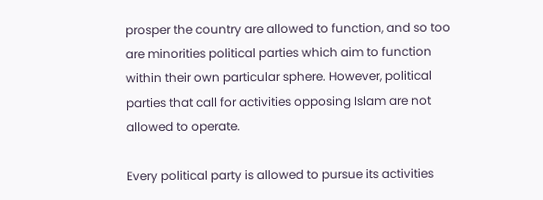prosper the country are allowed to function, and so too are minorities political parties which aim to function within their own particular sphere. However, political parties that call for activities opposing Islam are not allowed to operate.

Every political party is allowed to pursue its activities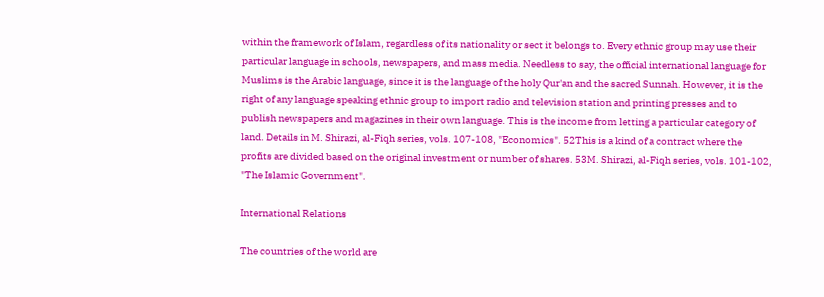within the framework of Islam, regardless of its nationality or sect it belongs to. Every ethnic group may use their particular language in schools, newspapers, and mass media. Needless to say, the official international language for Muslims is the Arabic language, since it is the language of the holy Qur'an and the sacred Sunnah. However, it is the right of any language speaking ethnic group to import radio and television station and printing presses and to publish newspapers and magazines in their own language. This is the income from letting a particular category of land. Details in M. Shirazi, al-Fiqh series, vols. 107-108, "Economics". 52This is a kind of a contract where the profits are divided based on the original investment or number of shares. 53M. Shirazi, al-Fiqh series, vols. 101-102, "The Islamic Government".

International Relations

The countries of the world are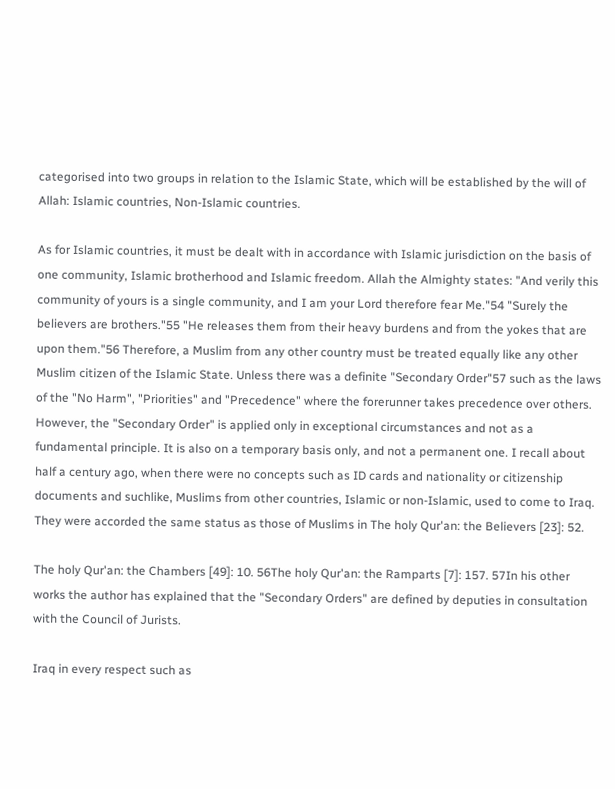categorised into two groups in relation to the Islamic State, which will be established by the will of Allah: Islamic countries, Non-Islamic countries.

As for Islamic countries, it must be dealt with in accordance with Islamic jurisdiction on the basis of one community, Islamic brotherhood and Islamic freedom. Allah the Almighty states: "And verily this community of yours is a single community, and I am your Lord therefore fear Me."54 "Surely the believers are brothers."55 "He releases them from their heavy burdens and from the yokes that are upon them."56 Therefore, a Muslim from any other country must be treated equally like any other Muslim citizen of the Islamic State. Unless there was a definite "Secondary Order"57 such as the laws of the "No Harm", "Priorities" and "Precedence" where the forerunner takes precedence over others. However, the "Secondary Order" is applied only in exceptional circumstances and not as a fundamental principle. It is also on a temporary basis only, and not a permanent one. I recall about half a century ago, when there were no concepts such as ID cards and nationality or citizenship documents and suchlike, Muslims from other countries, Islamic or non-Islamic, used to come to Iraq. They were accorded the same status as those of Muslims in The holy Qur'an: the Believers [23]: 52.

The holy Qur'an: the Chambers [49]: 10. 56The holy Qur'an: the Ramparts [7]: 157. 57In his other works the author has explained that the "Secondary Orders" are defined by deputies in consultation with the Council of Jurists.

Iraq in every respect such as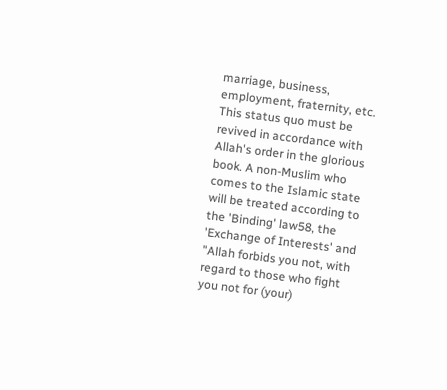marriage, business, employment, fraternity, etc. This status quo must be revived in accordance with Allah's order in the glorious book. A non-Muslim who comes to the Islamic state will be treated according to the 'Binding' law58, the 'Exchange of Interests' and "Allah forbids you not, with regard to those who fight you not for (your)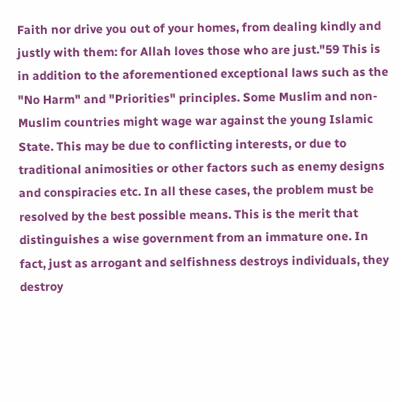Faith nor drive you out of your homes, from dealing kindly and justly with them: for Allah loves those who are just."59 This is in addition to the aforementioned exceptional laws such as the "No Harm" and "Priorities" principles. Some Muslim and non-Muslim countries might wage war against the young Islamic State. This may be due to conflicting interests, or due to traditional animosities or other factors such as enemy designs and conspiracies etc. In all these cases, the problem must be resolved by the best possible means. This is the merit that distinguishes a wise government from an immature one. In fact, just as arrogant and selfishness destroys individuals, they destroy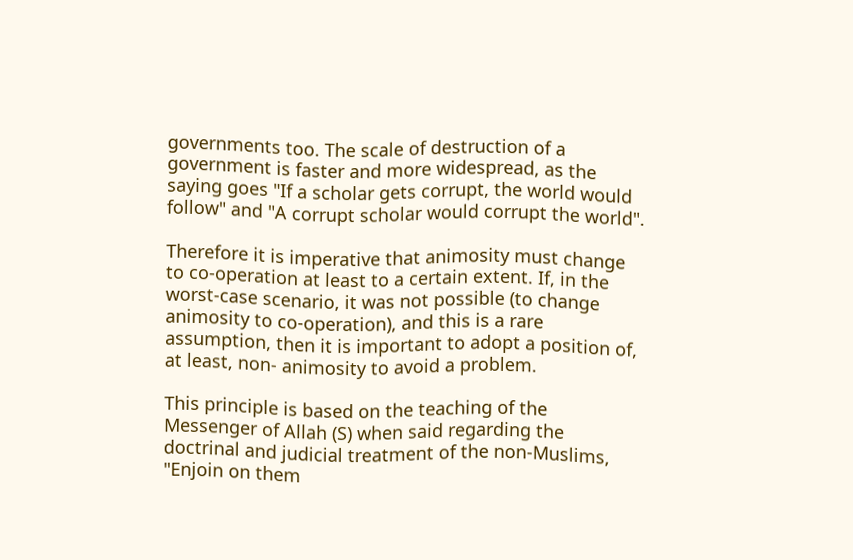governments too. The scale of destruction of a government is faster and more widespread, as the saying goes "If a scholar gets corrupt, the world would follow" and "A corrupt scholar would corrupt the world".

Therefore it is imperative that animosity must change to co-operation at least to a certain extent. If, in the worst-case scenario, it was not possible (to change animosity to co-operation), and this is a rare assumption, then it is important to adopt a position of, at least, non- animosity to avoid a problem.

This principle is based on the teaching of the Messenger of Allah (S) when said regarding the doctrinal and judicial treatment of the non-Muslims, "Enjoin on them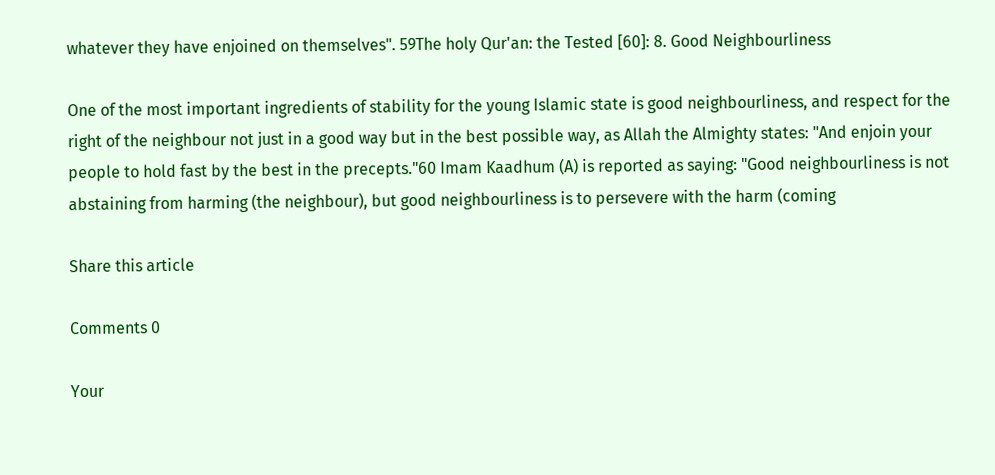whatever they have enjoined on themselves". 59The holy Qur'an: the Tested [60]: 8. Good Neighbourliness

One of the most important ingredients of stability for the young Islamic state is good neighbourliness, and respect for the right of the neighbour not just in a good way but in the best possible way, as Allah the Almighty states: "And enjoin your people to hold fast by the best in the precepts."60 Imam Kaadhum (A) is reported as saying: "Good neighbourliness is not abstaining from harming (the neighbour), but good neighbourliness is to persevere with the harm (coming

Share this article

Comments 0

Your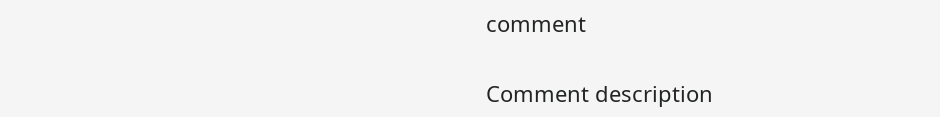comment

Comment description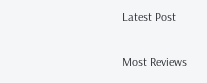Latest Post

Most Reviews